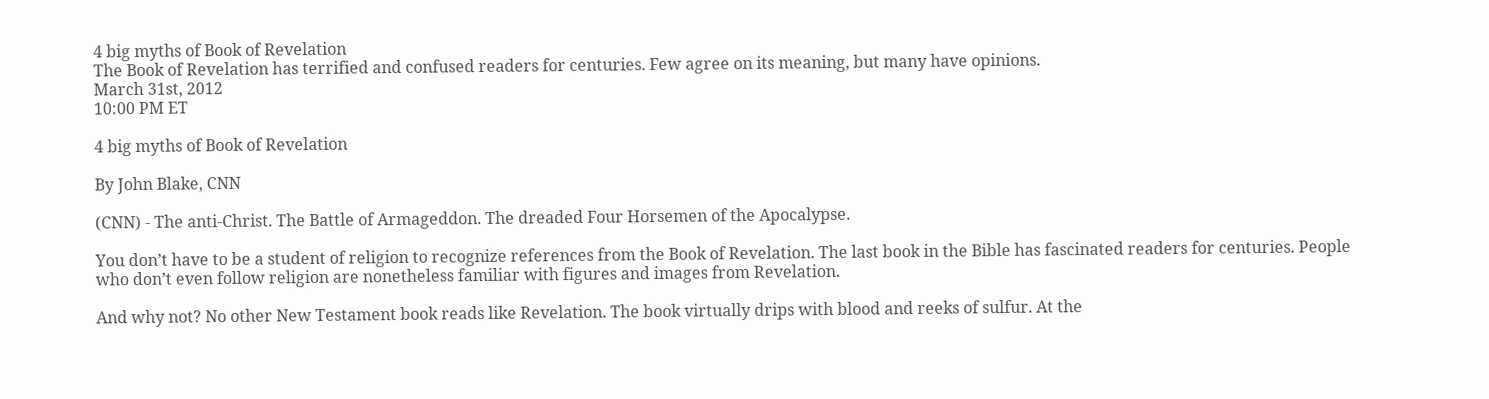4 big myths of Book of Revelation
The Book of Revelation has terrified and confused readers for centuries. Few agree on its meaning, but many have opinions.
March 31st, 2012
10:00 PM ET

4 big myths of Book of Revelation

By John Blake, CNN

(CNN) - The anti-Christ. The Battle of Armageddon. The dreaded Four Horsemen of the Apocalypse.

You don’t have to be a student of religion to recognize references from the Book of Revelation. The last book in the Bible has fascinated readers for centuries. People who don’t even follow religion are nonetheless familiar with figures and images from Revelation.

And why not? No other New Testament book reads like Revelation. The book virtually drips with blood and reeks of sulfur. At the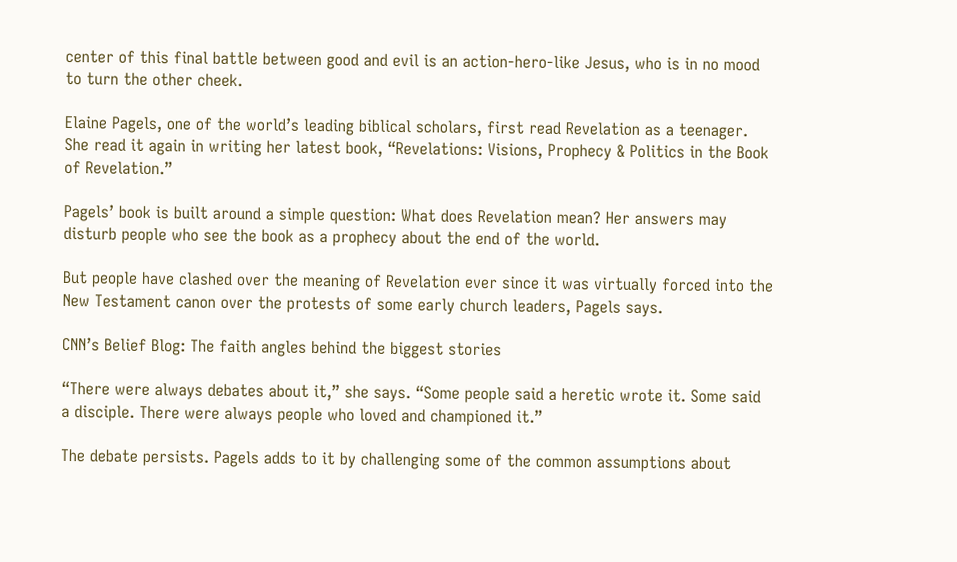center of this final battle between good and evil is an action-hero-like Jesus, who is in no mood to turn the other cheek.

Elaine Pagels, one of the world’s leading biblical scholars, first read Revelation as a teenager. She read it again in writing her latest book, “Revelations: Visions, Prophecy & Politics in the Book of Revelation.”

Pagels’ book is built around a simple question: What does Revelation mean? Her answers may disturb people who see the book as a prophecy about the end of the world.

But people have clashed over the meaning of Revelation ever since it was virtually forced into the New Testament canon over the protests of some early church leaders, Pagels says.

CNN’s Belief Blog: The faith angles behind the biggest stories

“There were always debates about it,” she says. “Some people said a heretic wrote it. Some said a disciple. There were always people who loved and championed it.”

The debate persists. Pagels adds to it by challenging some of the common assumptions about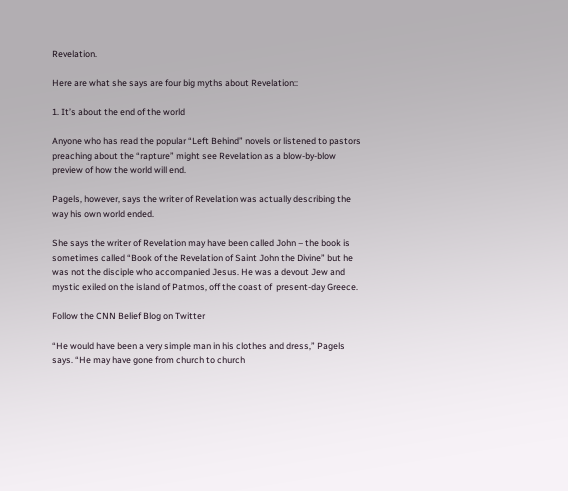Revelation.

Here are what she says are four big myths about Revelation::

1. It’s about the end of the world

Anyone who has read the popular “Left Behind” novels or listened to pastors preaching about the “rapture” might see Revelation as a blow-by-blow preview of how the world will end.

Pagels, however, says the writer of Revelation was actually describing the way his own world ended.

She says the writer of Revelation may have been called John – the book is sometimes called “Book of the Revelation of Saint John the Divine” but he was not the disciple who accompanied Jesus. He was a devout Jew and mystic exiled on the island of Patmos, off the coast of  present-day Greece.

Follow the CNN Belief Blog on Twitter

“He would have been a very simple man in his clothes and dress,” Pagels says. “He may have gone from church to church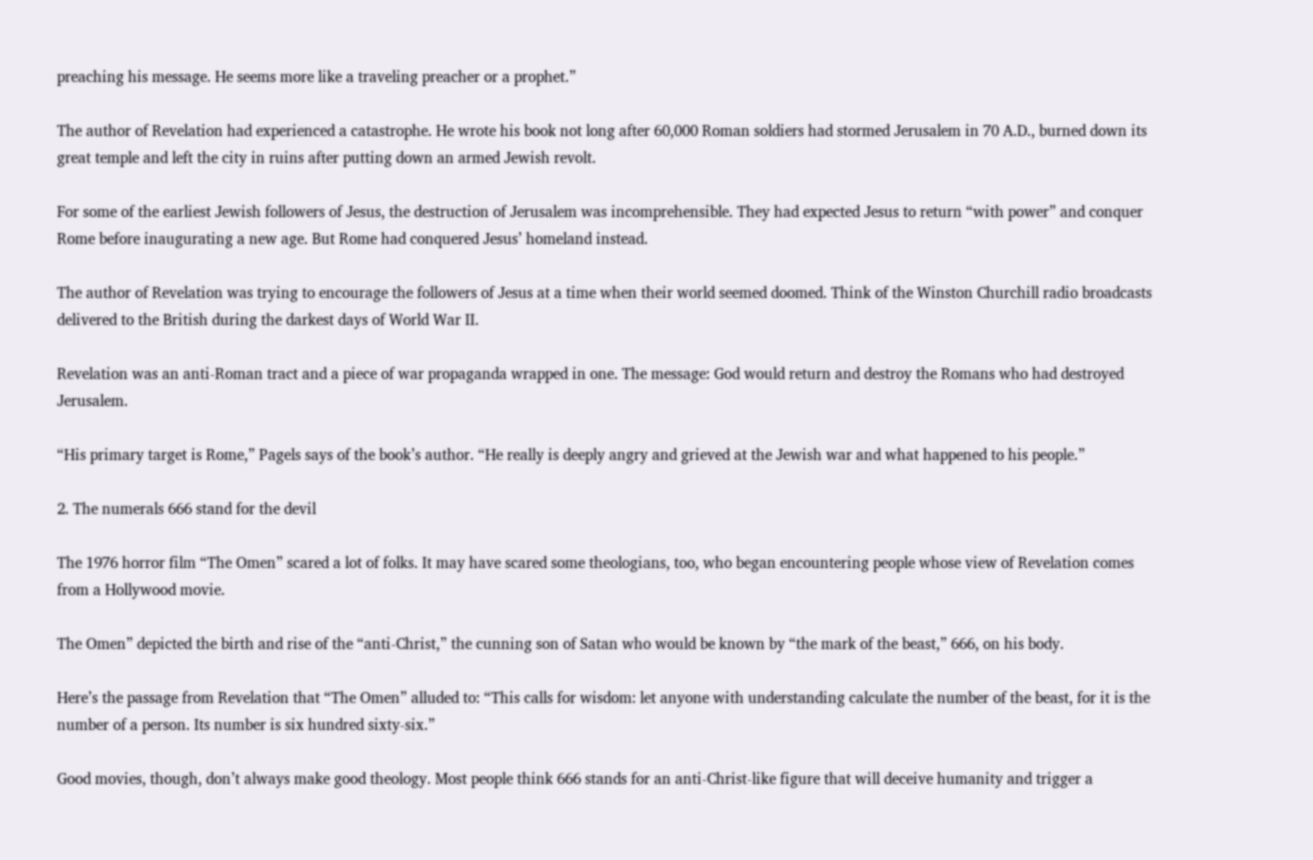preaching his message. He seems more like a traveling preacher or a prophet.”

The author of Revelation had experienced a catastrophe. He wrote his book not long after 60,000 Roman soldiers had stormed Jerusalem in 70 A.D., burned down its great temple and left the city in ruins after putting down an armed Jewish revolt.

For some of the earliest Jewish followers of Jesus, the destruction of Jerusalem was incomprehensible. They had expected Jesus to return “with power” and conquer Rome before inaugurating a new age. But Rome had conquered Jesus’ homeland instead.

The author of Revelation was trying to encourage the followers of Jesus at a time when their world seemed doomed. Think of the Winston Churchill radio broadcasts delivered to the British during the darkest days of World War II.

Revelation was an anti-Roman tract and a piece of war propaganda wrapped in one. The message: God would return and destroy the Romans who had destroyed Jerusalem.

“His primary target is Rome,” Pagels says of the book’s author. “He really is deeply angry and grieved at the Jewish war and what happened to his people.”

2. The numerals 666 stand for the devil

The 1976 horror film “The Omen” scared a lot of folks. It may have scared some theologians, too, who began encountering people whose view of Revelation comes from a Hollywood movie.

The Omen” depicted the birth and rise of the “anti-Christ,” the cunning son of Satan who would be known by “the mark of the beast,” 666, on his body.

Here’s the passage from Revelation that “The Omen” alluded to: “This calls for wisdom: let anyone with understanding calculate the number of the beast, for it is the number of a person. Its number is six hundred sixty-six.”

Good movies, though, don’t always make good theology. Most people think 666 stands for an anti-Christ-like figure that will deceive humanity and trigger a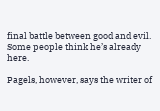final battle between good and evil. Some people think he’s already here.

Pagels, however, says the writer of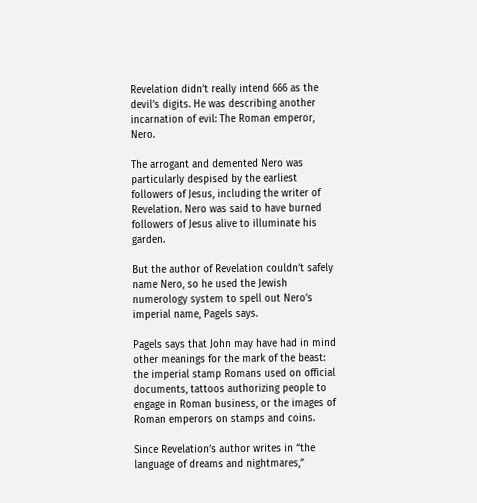Revelation didn’t really intend 666 as the devil’s digits. He was describing another incarnation of evil: The Roman emperor, Nero.

The arrogant and demented Nero was particularly despised by the earliest followers of Jesus, including the writer of Revelation. Nero was said to have burned followers of Jesus alive to illuminate his garden.

But the author of Revelation couldn’t safely name Nero, so he used the Jewish numerology system to spell out Nero’s imperial name, Pagels says.

Pagels says that John may have had in mind other meanings for the mark of the beast: the imperial stamp Romans used on official documents, tattoos authorizing people to engage in Roman business, or the images of Roman emperors on stamps and coins.

Since Revelation’s author writes in “the language of dreams and nightmares,”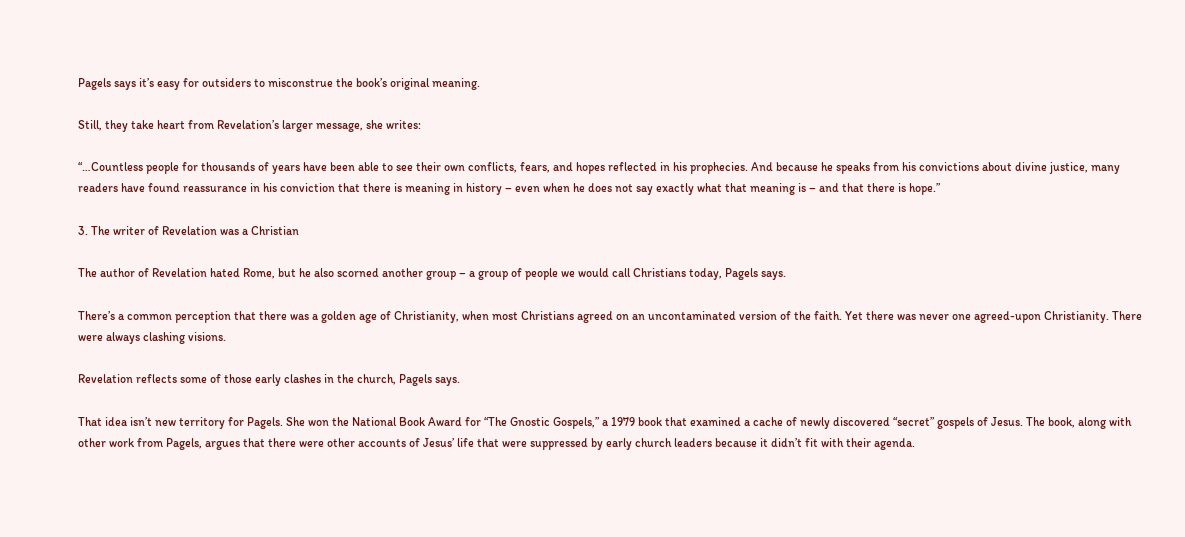Pagels says it’s easy for outsiders to misconstrue the book’s original meaning.

Still, they take heart from Revelation’s larger message, she writes:

“…Countless people for thousands of years have been able to see their own conflicts, fears, and hopes reflected in his prophecies. And because he speaks from his convictions about divine justice, many readers have found reassurance in his conviction that there is meaning in history – even when he does not say exactly what that meaning is – and that there is hope.”

3. The writer of Revelation was a Christian

The author of Revelation hated Rome, but he also scorned another group – a group of people we would call Christians today, Pagels says.

There’s a common perception that there was a golden age of Christianity, when most Christians agreed on an uncontaminated version of the faith. Yet there was never one agreed-upon Christianity. There were always clashing visions.

Revelation reflects some of those early clashes in the church, Pagels says.

That idea isn’t new territory for Pagels. She won the National Book Award for “The Gnostic Gospels,” a 1979 book that examined a cache of newly discovered “secret” gospels of Jesus. The book, along with other work from Pagels, argues that there were other accounts of Jesus’ life that were suppressed by early church leaders because it didn’t fit with their agenda.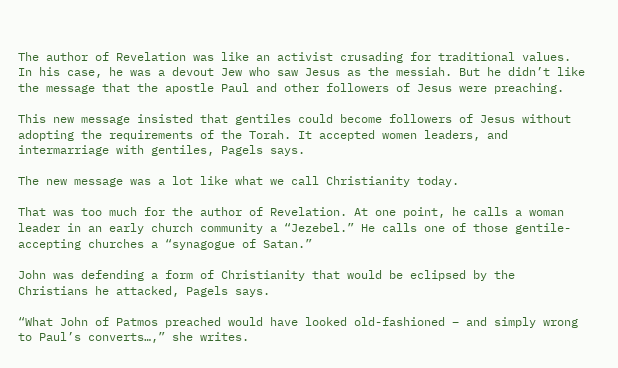The author of Revelation was like an activist crusading for traditional values. In his case, he was a devout Jew who saw Jesus as the messiah. But he didn’t like the message that the apostle Paul and other followers of Jesus were preaching.

This new message insisted that gentiles could become followers of Jesus without adopting the requirements of the Torah. It accepted women leaders, and intermarriage with gentiles, Pagels says.

The new message was a lot like what we call Christianity today.

That was too much for the author of Revelation. At one point, he calls a woman leader in an early church community a “Jezebel.” He calls one of those gentile-accepting churches a “synagogue of Satan.”

John was defending a form of Christianity that would be eclipsed by the Christians he attacked, Pagels says.

“What John of Patmos preached would have looked old-fashioned – and simply wrong to Paul’s converts…,” she writes.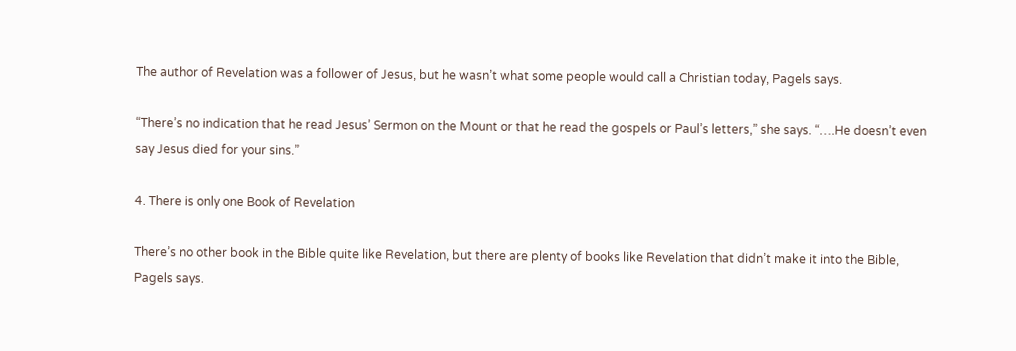The author of Revelation was a follower of Jesus, but he wasn’t what some people would call a Christian today, Pagels says.

“There’s no indication that he read Jesus’ Sermon on the Mount or that he read the gospels or Paul’s letters,” she says. “….He doesn’t even say Jesus died for your sins.”

4. There is only one Book of Revelation

There’s no other book in the Bible quite like Revelation, but there are plenty of books like Revelation that didn’t make it into the Bible, Pagels says.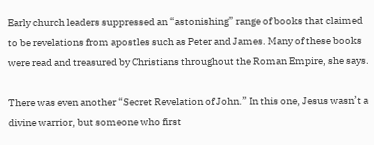Early church leaders suppressed an “astonishing” range of books that claimed to be revelations from apostles such as Peter and James. Many of these books were read and treasured by Christians throughout the Roman Empire, she says.

There was even another “Secret Revelation of John.” In this one, Jesus wasn’t a divine warrior, but someone who first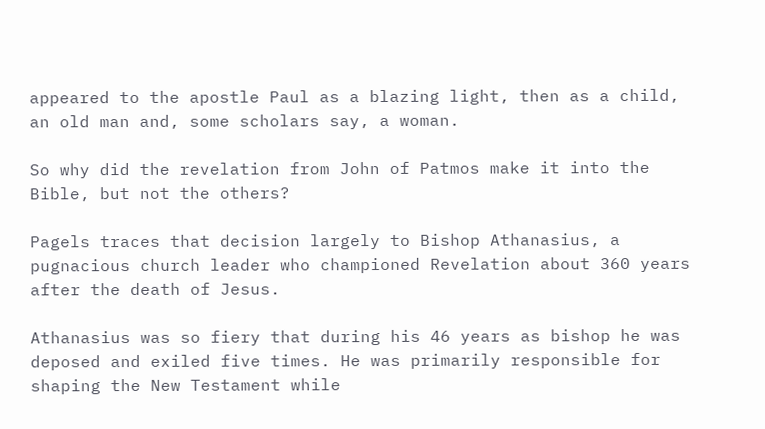appeared to the apostle Paul as a blazing light, then as a child, an old man and, some scholars say, a woman.

So why did the revelation from John of Patmos make it into the Bible, but not the others?

Pagels traces that decision largely to Bishop Athanasius, a pugnacious church leader who championed Revelation about 360 years after the death of Jesus.

Athanasius was so fiery that during his 46 years as bishop he was deposed and exiled five times. He was primarily responsible for shaping the New Testament while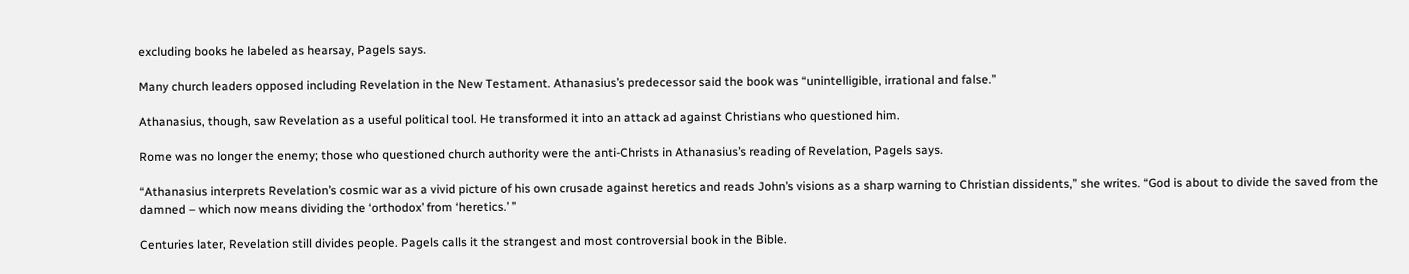excluding books he labeled as hearsay, Pagels says.

Many church leaders opposed including Revelation in the New Testament. Athanasius’s predecessor said the book was “unintelligible, irrational and false.”

Athanasius, though, saw Revelation as a useful political tool. He transformed it into an attack ad against Christians who questioned him.

Rome was no longer the enemy; those who questioned church authority were the anti-Christs in Athanasius’s reading of Revelation, Pagels says.

“Athanasius interprets Revelation’s cosmic war as a vivid picture of his own crusade against heretics and reads John’s visions as a sharp warning to Christian dissidents,” she writes. “God is about to divide the saved from the damned – which now means dividing the ‘orthodox’ from ‘heretics.’ ’’

Centuries later, Revelation still divides people. Pagels calls it the strangest and most controversial book in the Bible.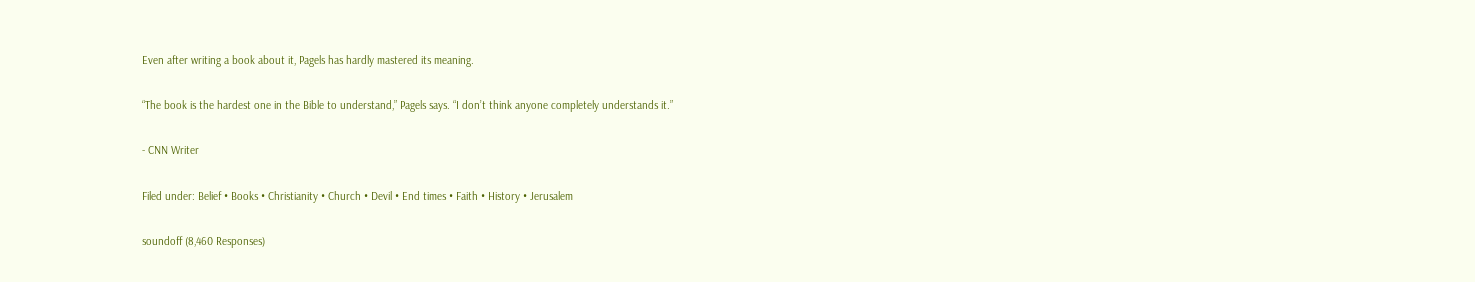Even after writing a book about it, Pagels has hardly mastered its meaning.

“The book is the hardest one in the Bible to understand,” Pagels says. “I don’t think anyone completely understands it.”

- CNN Writer

Filed under: Belief • Books • Christianity • Church • Devil • End times • Faith • History • Jerusalem

soundoff (8,460 Responses)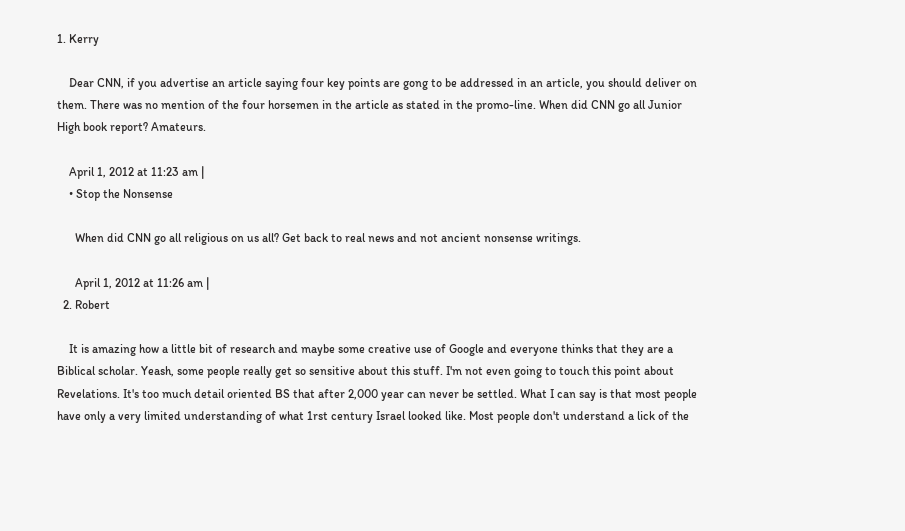1. Kerry

    Dear CNN, if you advertise an article saying four key points are gong to be addressed in an article, you should deliver on them. There was no mention of the four horsemen in the article as stated in the promo-line. When did CNN go all Junior High book report? Amateurs.

    April 1, 2012 at 11:23 am |
    • Stop the Nonsense

      When did CNN go all religious on us all? Get back to real news and not ancient nonsense writings.

      April 1, 2012 at 11:26 am |
  2. Robert

    It is amazing how a little bit of research and maybe some creative use of Google and everyone thinks that they are a Biblical scholar. Yeash, some people really get so sensitive about this stuff. I'm not even going to touch this point about Revelations. It's too much detail oriented BS that after 2,000 year can never be settled. What I can say is that most people have only a very limited understanding of what 1rst century Israel looked like. Most people don't understand a lick of the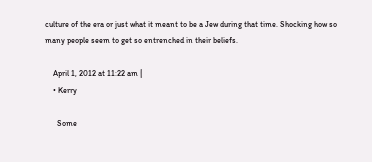culture of the era or just what it meant to be a Jew during that time. Shocking how so many people seem to get so entrenched in their beliefs.

    April 1, 2012 at 11:22 am |
    • Kerry

      Some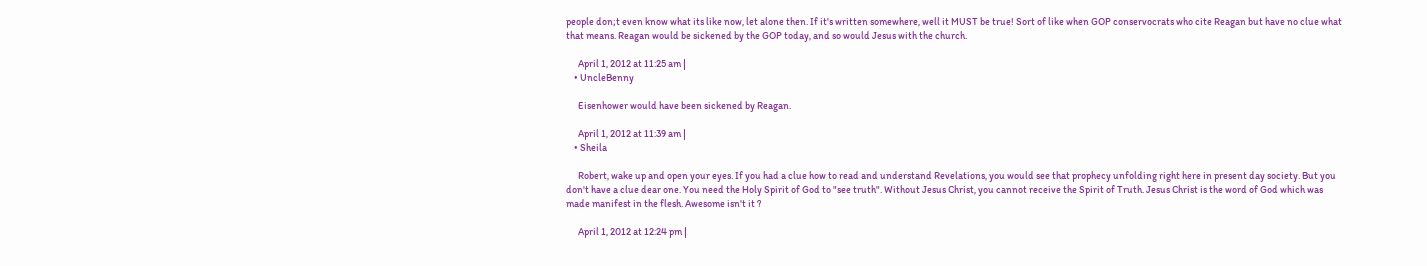people don;t even know what its like now, let alone then. If it's written somewhere, well it MUST be true! Sort of like when GOP conservocrats who cite Reagan but have no clue what that means. Reagan would be sickened by the GOP today, and so would Jesus with the church.

      April 1, 2012 at 11:25 am |
    • UncleBenny

      Eisenhower would have been sickened by Reagan.

      April 1, 2012 at 11:39 am |
    • Sheila

      Robert, wake up and open your eyes. If you had a clue how to read and understand Revelations, you would see that prophecy unfolding right here in present day society. But you don't have a clue dear one. You need the Holy Spirit of God to "see truth". Without Jesus Christ, you cannot receive the Spirit of Truth. Jesus Christ is the word of God which was made manifest in the flesh. Awesome isn't it ?

      April 1, 2012 at 12:24 pm |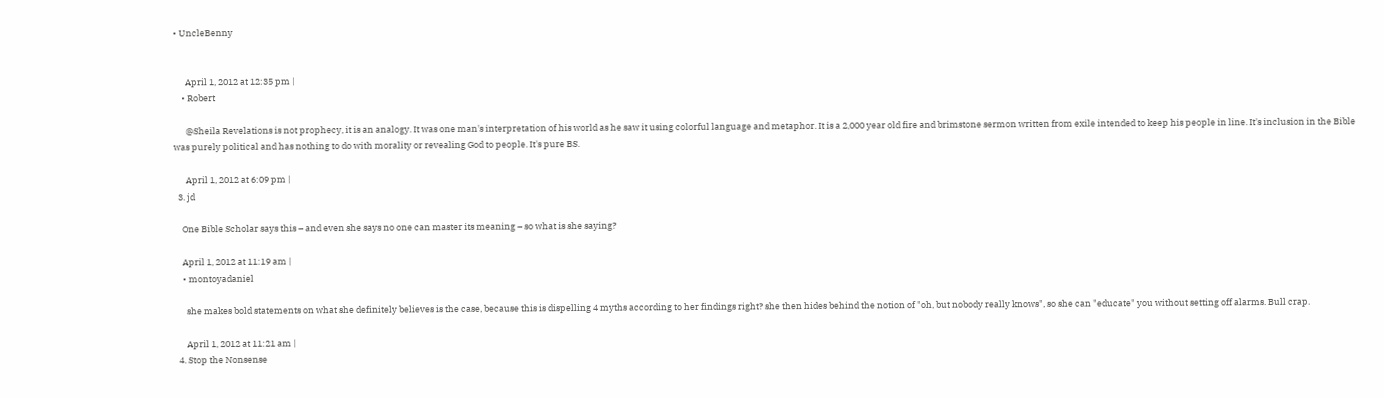• UncleBenny


      April 1, 2012 at 12:35 pm |
    • Robert

      @Sheila Revelations is not prophecy, it is an analogy. It was one man's interpretation of his world as he saw it using colorful language and metaphor. It is a 2,000 year old fire and brimstone sermon written from exile intended to keep his people in line. It's inclusion in the Bible was purely political and has nothing to do with morality or revealing God to people. It's pure BS.

      April 1, 2012 at 6:09 pm |
  3. jd

    One Bible Scholar says this – and even she says no one can master its meaning – so what is she saying?

    April 1, 2012 at 11:19 am |
    • montoyadaniel

      she makes bold statements on what she definitely believes is the case, because this is dispelling 4 myths according to her findings right? she then hides behind the notion of "oh, but nobody really knows", so she can "educate" you without setting off alarms. Bull crap.

      April 1, 2012 at 11:21 am |
  4. Stop the Nonsense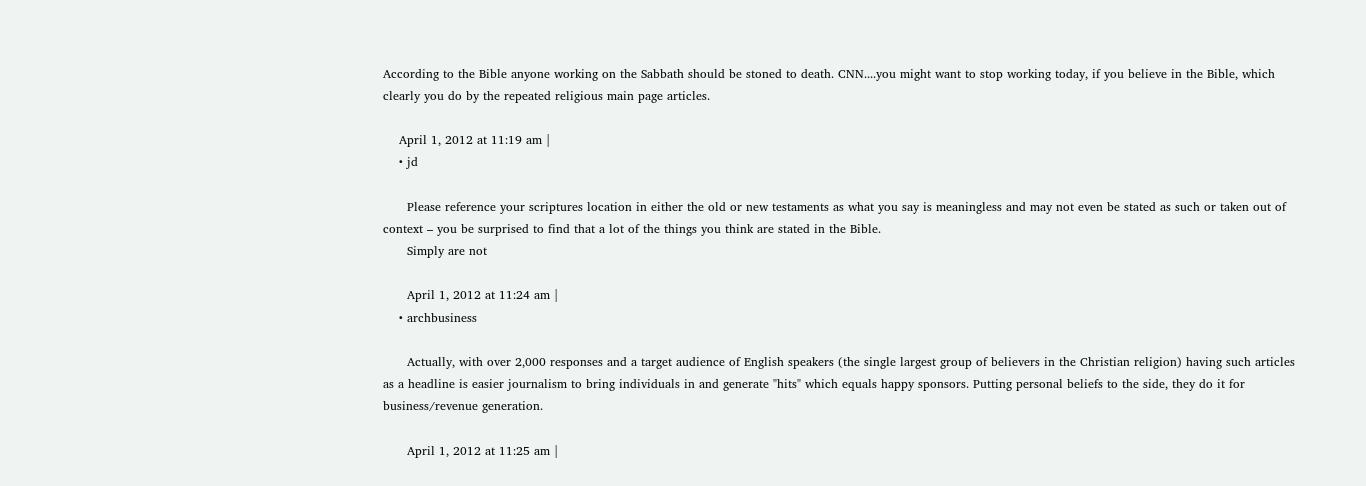According to the Bible anyone working on the Sabbath should be stoned to death. CNN....you might want to stop working today, if you believe in the Bible, which clearly you do by the repeated religious main page articles.

    April 1, 2012 at 11:19 am |
    • jd

      Please reference your scriptures location in either the old or new testaments as what you say is meaningless and may not even be stated as such or taken out of context – you be surprised to find that a lot of the things you think are stated in the Bible.
      Simply are not

      April 1, 2012 at 11:24 am |
    • archbusiness

      Actually, with over 2,000 responses and a target audience of English speakers (the single largest group of believers in the Christian religion) having such articles as a headline is easier journalism to bring individuals in and generate "hits" which equals happy sponsors. Putting personal beliefs to the side, they do it for business/revenue generation.

      April 1, 2012 at 11:25 am |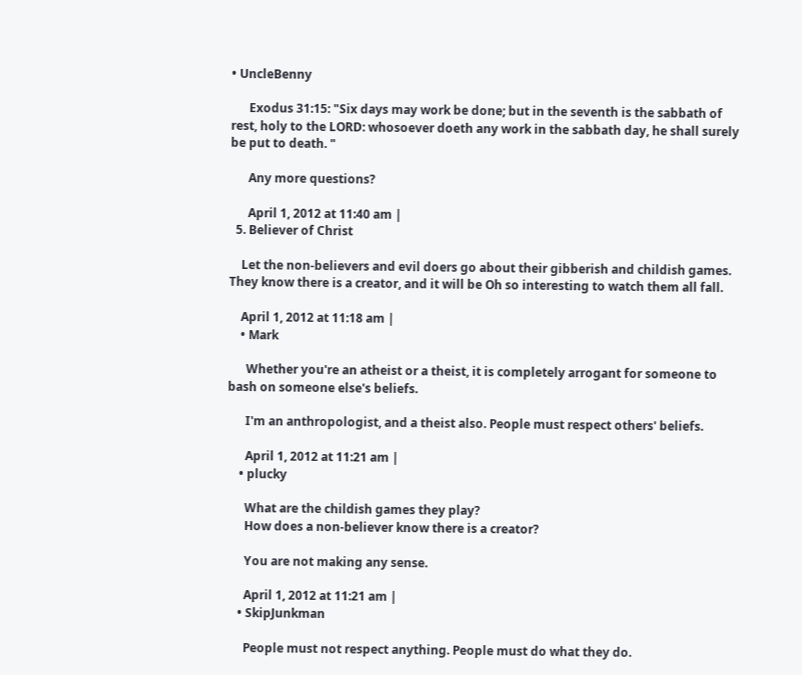• UncleBenny

      Exodus 31:15: "Six days may work be done; but in the seventh is the sabbath of rest, holy to the LORD: whosoever doeth any work in the sabbath day, he shall surely be put to death. "

      Any more questions?

      April 1, 2012 at 11:40 am |
  5. Believer of Christ

    Let the non-believers and evil doers go about their gibberish and childish games. They know there is a creator, and it will be Oh so interesting to watch them all fall.

    April 1, 2012 at 11:18 am |
    • Mark

      Whether you're an atheist or a theist, it is completely arrogant for someone to bash on someone else's beliefs.

      I'm an anthropologist, and a theist also. People must respect others' beliefs.

      April 1, 2012 at 11:21 am |
    • plucky

      What are the childish games they play?
      How does a non-believer know there is a creator?

      You are not making any sense.

      April 1, 2012 at 11:21 am |
    • SkipJunkman

      People must not respect anything. People must do what they do.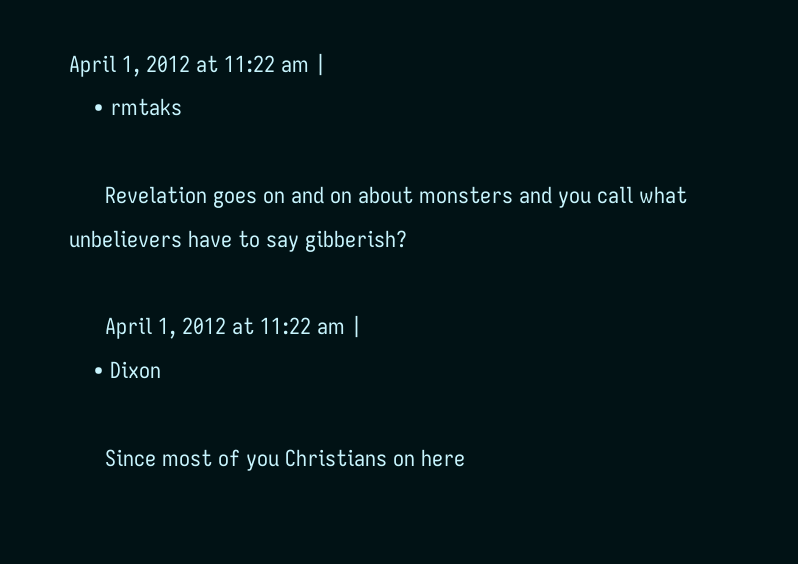April 1, 2012 at 11:22 am |
    • rmtaks

      Revelation goes on and on about monsters and you call what unbelievers have to say gibberish?

      April 1, 2012 at 11:22 am |
    • Dixon

      Since most of you Christians on here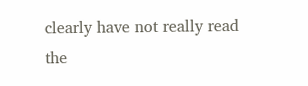clearly have not really read the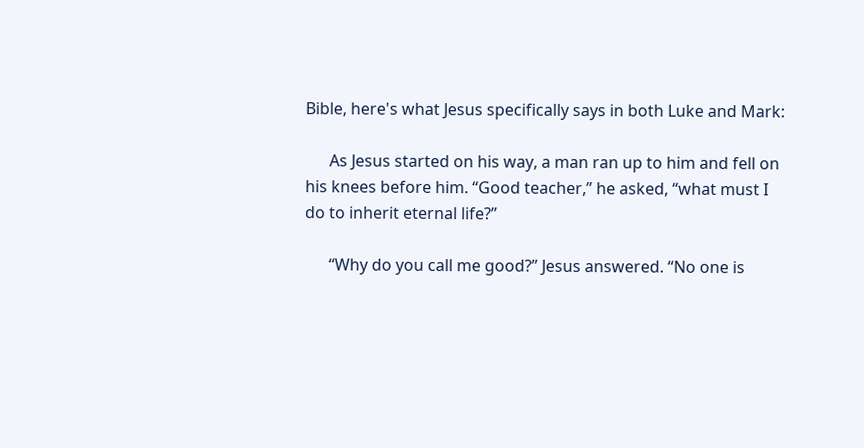Bible, here's what Jesus specifically says in both Luke and Mark:

      As Jesus started on his way, a man ran up to him and fell on his knees before him. “Good teacher,” he asked, “what must I do to inherit eternal life?”

      “Why do you call me good?” Jesus answered. “No one is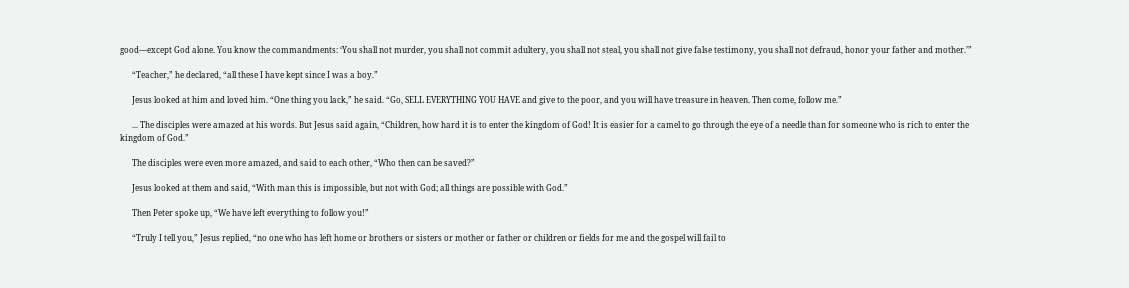good—except God alone. You know the commandments: ‘You shall not murder, you shall not commit adultery, you shall not steal, you shall not give false testimony, you shall not defraud, honor your father and mother.’”

      “Teacher,” he declared, “all these I have kept since I was a boy.”

      Jesus looked at him and loved him. “One thing you lack,” he said. “Go, SELL EVERYTHING YOU HAVE and give to the poor, and you will have treasure in heaven. Then come, follow me.”

      ... The disciples were amazed at his words. But Jesus said again, “Children, how hard it is to enter the kingdom of God! It is easier for a camel to go through the eye of a needle than for someone who is rich to enter the kingdom of God.”

      The disciples were even more amazed, and said to each other, “Who then can be saved?”

      Jesus looked at them and said, “With man this is impossible, but not with God; all things are possible with God.”

      Then Peter spoke up, “We have left everything to follow you!”

      “Truly I tell you,” Jesus replied, “no one who has left home or brothers or sisters or mother or father or children or fields for me and the gospel will fail to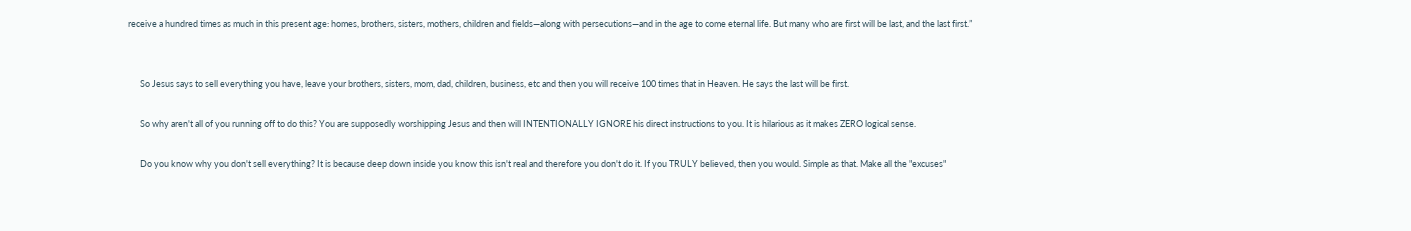receive a hundred times as much in this present age: homes, brothers, sisters, mothers, children and fields—along with persecutions—and in the age to come eternal life. But many who are first will be last, and the last first.”


      So Jesus says to sell everything you have, leave your brothers, sisters, mom, dad, children, business, etc and then you will receive 100 times that in Heaven. He says the last will be first.

      So why aren't all of you running off to do this? You are supposedly worshipping Jesus and then will INTENTIONALLY IGNORE his direct instructions to you. It is hilarious as it makes ZERO logical sense.

      Do you know why you don't sell everything? It is because deep down inside you know this isn't real and therefore you don't do it. If you TRULY believed, then you would. Simple as that. Make all the "excuses"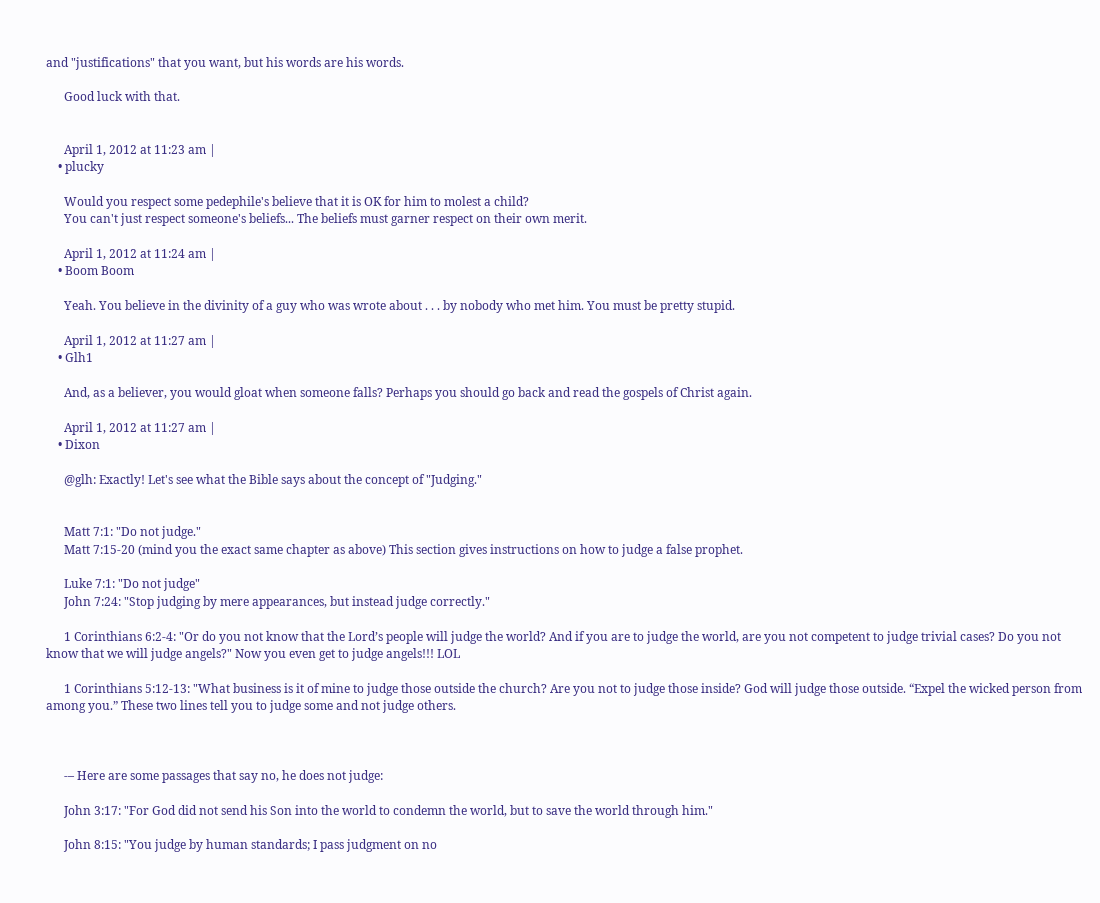and "justifications" that you want, but his words are his words.

      Good luck with that.


      April 1, 2012 at 11:23 am |
    • plucky

      Would you respect some pedephile's believe that it is OK for him to molest a child?
      You can't just respect someone's beliefs... The beliefs must garner respect on their own merit.

      April 1, 2012 at 11:24 am |
    • Boom Boom

      Yeah. You believe in the divinity of a guy who was wrote about . . . by nobody who met him. You must be pretty stupid.

      April 1, 2012 at 11:27 am |
    • Glh1

      And, as a believer, you would gloat when someone falls? Perhaps you should go back and read the gospels of Christ again.

      April 1, 2012 at 11:27 am |
    • Dixon

      @glh: Exactly! Let's see what the Bible says about the concept of "Judging."


      Matt 7:1: "Do not judge."
      Matt 7:15-20 (mind you the exact same chapter as above) This section gives instructions on how to judge a false prophet.

      Luke 7:1: "Do not judge"
      John 7:24: "Stop judging by mere appearances, but instead judge correctly."

      1 Corinthians 6:2-4: "Or do you not know that the Lord’s people will judge the world? And if you are to judge the world, are you not competent to judge trivial cases? Do you not know that we will judge angels?" Now you even get to judge angels!!! LOL

      1 Corinthians 5:12-13: "What business is it of mine to judge those outside the church? Are you not to judge those inside? God will judge those outside. “Expel the wicked person from among you.” These two lines tell you to judge some and not judge others.



      -– Here are some passages that say no, he does not judge:

      John 3:17: "For God did not send his Son into the world to condemn the world, but to save the world through him."

      John 8:15: "You judge by human standards; I pass judgment on no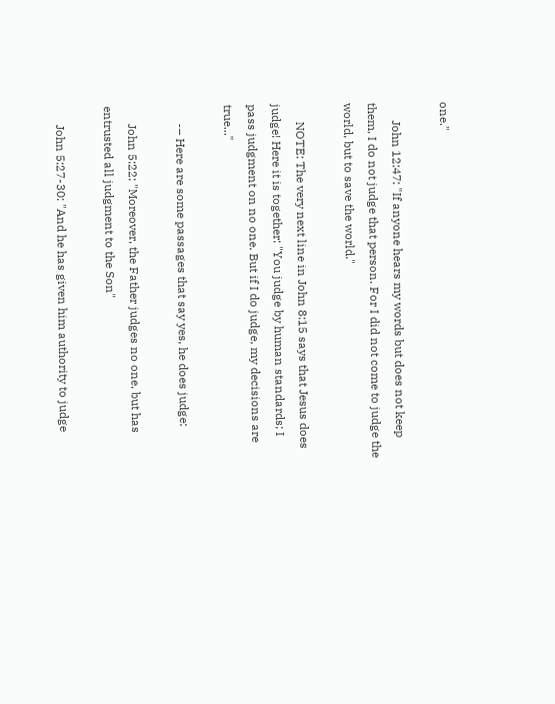one."

      John 12:47: "If anyone hears my words but does not keep them, I do not judge that person. For I did not come to judge the world, but to save the world."

      NOTE: The very next line in John 8:15 says that Jesus does judge! Here it is together: "You judge by human standards; I pass judgment on no one. But if I do judge, my decisions are true..."

      -– Here are some passages that say yes, he does judge:

      John 5:22: "Moreover, the Father judges no one, but has entrusted all judgment to the Son"

      John 5:27-30: "And he has given him authority to judge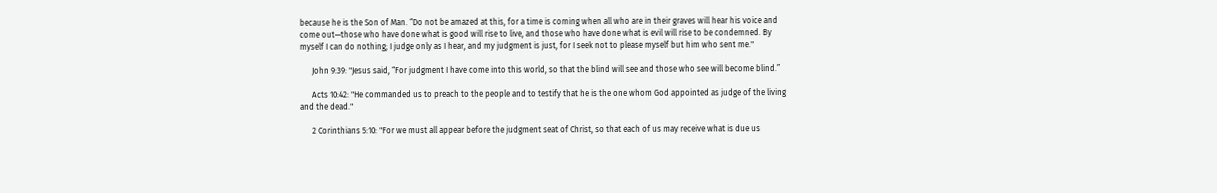because he is the Son of Man. “Do not be amazed at this, for a time is coming when all who are in their graves will hear his voice and come out—those who have done what is good will rise to live, and those who have done what is evil will rise to be condemned. By myself I can do nothing; I judge only as I hear, and my judgment is just, for I seek not to please myself but him who sent me."

      John 9:39: "Jesus said, “For judgment I have come into this world, so that the blind will see and those who see will become blind.”

      Acts 10:42: "He commanded us to preach to the people and to testify that he is the one whom God appointed as judge of the living and the dead."

      2 Corinthians 5:10: "For we must all appear before the judgment seat of Christ, so that each of us may receive what is due us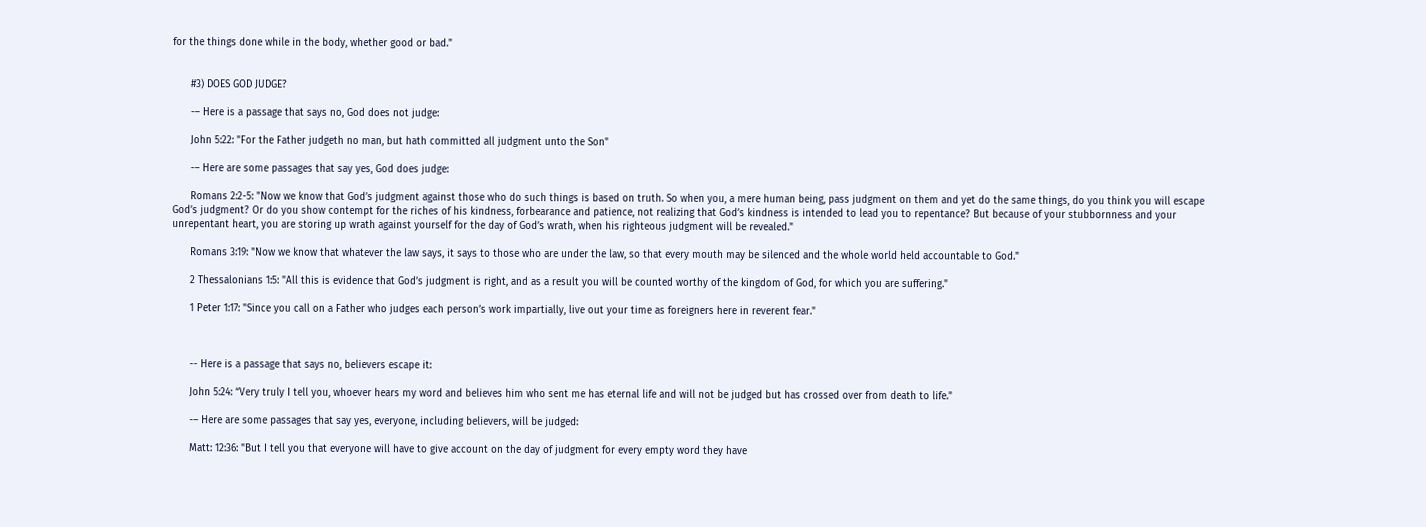for the things done while in the body, whether good or bad."


      #3) DOES GOD JUDGE?

      -– Here is a passage that says no, God does not judge:

      John 5:22: "For the Father judgeth no man, but hath committed all judgment unto the Son"

      -– Here are some passages that say yes, God does judge:

      Romans 2:2-5: "Now we know that God’s judgment against those who do such things is based on truth. So when you, a mere human being, pass judgment on them and yet do the same things, do you think you will escape God’s judgment? Or do you show contempt for the riches of his kindness, forbearance and patience, not realizing that God’s kindness is intended to lead you to repentance? But because of your stubbornness and your unrepentant heart, you are storing up wrath against yourself for the day of God’s wrath, when his righteous judgment will be revealed."

      Romans 3:19: "Now we know that whatever the law says, it says to those who are under the law, so that every mouth may be silenced and the whole world held accountable to God."

      2 Thessalonians 1:5: "All this is evidence that God’s judgment is right, and as a result you will be counted worthy of the kingdom of God, for which you are suffering."

      1 Peter 1:17: "Since you call on a Father who judges each person’s work impartially, live out your time as foreigners here in reverent fear."



      -- Here is a passage that says no, believers escape it:

      John 5:24: “Very truly I tell you, whoever hears my word and believes him who sent me has eternal life and will not be judged but has crossed over from death to life."

      -– Here are some passages that say yes, everyone, including believers, will be judged:

      Matt: 12:36: "But I tell you that everyone will have to give account on the day of judgment for every empty word they have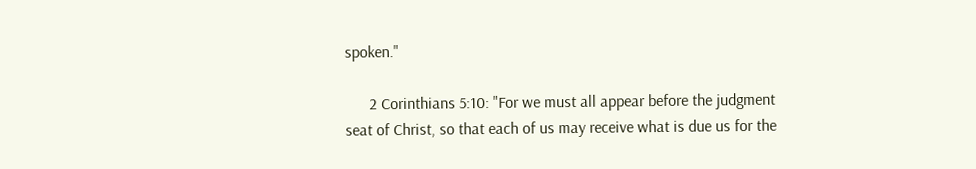spoken."

      2 Corinthians 5:10: "For we must all appear before the judgment seat of Christ, so that each of us may receive what is due us for the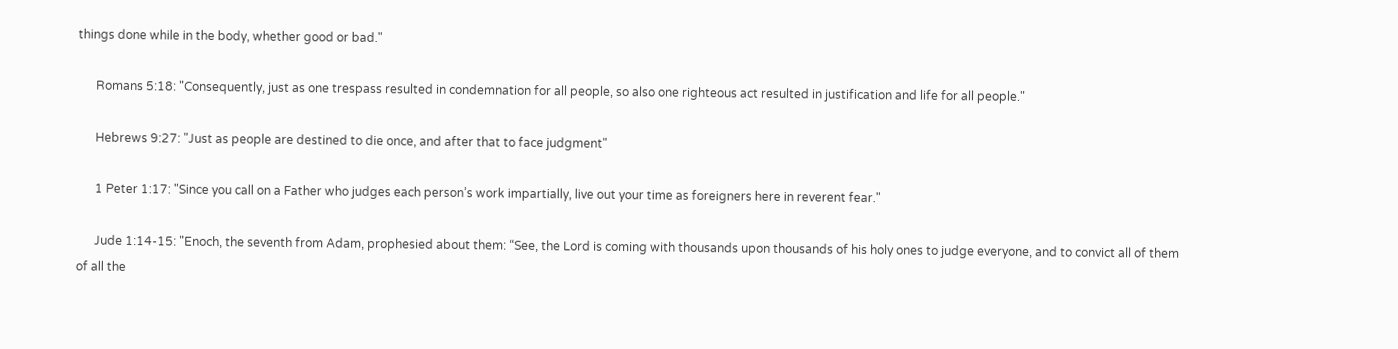things done while in the body, whether good or bad."

      Romans 5:18: "Consequently, just as one trespass resulted in condemnation for all people, so also one righteous act resulted in justification and life for all people."

      Hebrews 9:27: "Just as people are destined to die once, and after that to face judgment"

      1 Peter 1:17: "Since you call on a Father who judges each person’s work impartially, live out your time as foreigners here in reverent fear."

      Jude 1:14-15: "Enoch, the seventh from Adam, prophesied about them: “See, the Lord is coming with thousands upon thousands of his holy ones to judge everyone, and to convict all of them of all the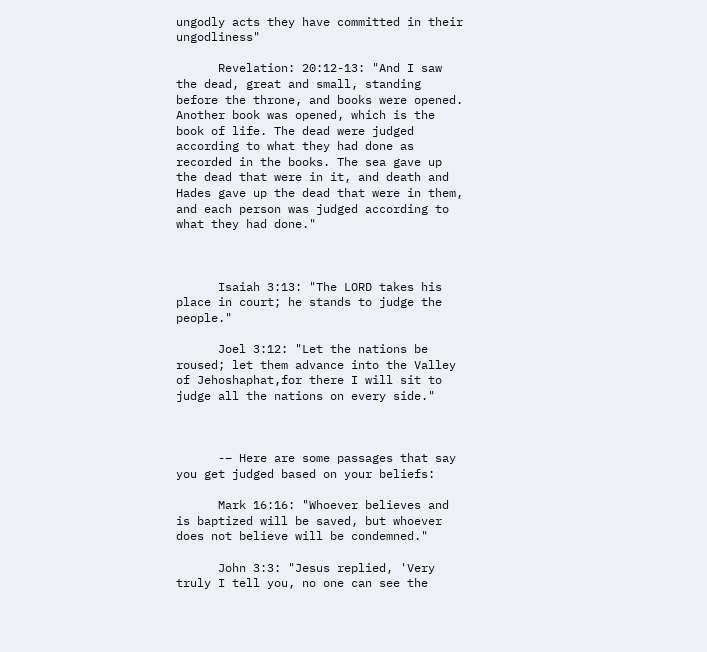ungodly acts they have committed in their ungodliness"

      Revelation: 20:12-13: "And I saw the dead, great and small, standing before the throne, and books were opened. Another book was opened, which is the book of life. The dead were judged according to what they had done as recorded in the books. The sea gave up the dead that were in it, and death and Hades gave up the dead that were in them, and each person was judged according to what they had done."



      Isaiah 3:13: "The LORD takes his place in court; he stands to judge the people."

      Joel 3:12: "Let the nations be roused; let them advance into the Valley of Jehoshaphat,for there I will sit to judge all the nations on every side."



      -– Here are some passages that say you get judged based on your beliefs:

      Mark 16:16: "Whoever believes and is baptized will be saved, but whoever does not believe will be condemned."

      John 3:3: "Jesus replied, 'Very truly I tell you, no one can see the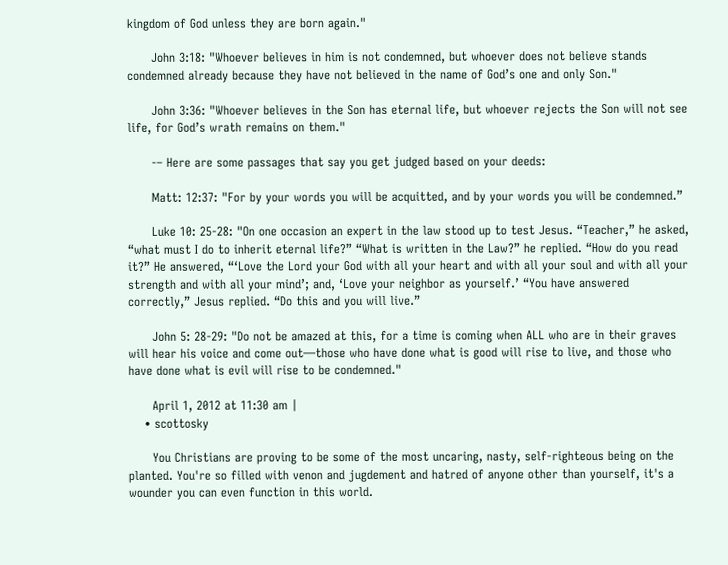kingdom of God unless they are born again."

      John 3:18: "Whoever believes in him is not condemned, but whoever does not believe stands condemned already because they have not believed in the name of God’s one and only Son."

      John 3:36: "Whoever believes in the Son has eternal life, but whoever rejects the Son will not see life, for God’s wrath remains on them."

      -– Here are some passages that say you get judged based on your deeds:

      Matt: 12:37: "For by your words you will be acquitted, and by your words you will be condemned.”

      Luke 10: 25-28: "On one occasion an expert in the law stood up to test Jesus. “Teacher,” he asked, “what must I do to inherit eternal life?” “What is written in the Law?” he replied. “How do you read it?” He answered, “‘Love the Lord your God with all your heart and with all your soul and with all your strength and with all your mind’; and, ‘Love your neighbor as yourself.’ “You have answered correctly,” Jesus replied. “Do this and you will live.”

      John 5: 28-29: "Do not be amazed at this, for a time is coming when ALL who are in their graves will hear his voice and come out—those who have done what is good will rise to live, and those who have done what is evil will rise to be condemned."

      April 1, 2012 at 11:30 am |
    • scottosky

      You Christians are proving to be some of the most uncaring, nasty, self-righteous being on the planted. You're so filled with venon and jugdement and hatred of anyone other than yourself, it's a wounder you can even function in this world.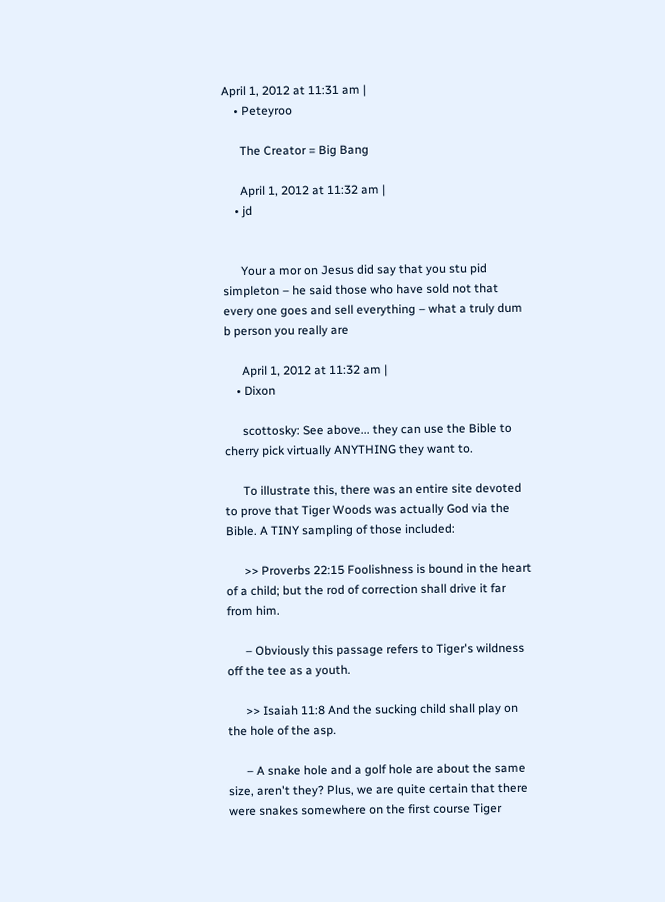April 1, 2012 at 11:31 am |
    • Peteyroo

      The Creator = Big Bang

      April 1, 2012 at 11:32 am |
    • jd


      Your a mor on Jesus did say that you stu pid simpleton – he said those who have sold not that every one goes and sell everything – what a truly dum b person you really are

      April 1, 2012 at 11:32 am |
    • Dixon

      scottosky: See above... they can use the Bible to cherry pick virtually ANYTHING they want to.

      To illustrate this, there was an entire site devoted to prove that Tiger Woods was actually God via the Bible. A TINY sampling of those included:

      >> Proverbs 22:15 Foolishness is bound in the heart of a child; but the rod of correction shall drive it far from him.

      – Obviously this passage refers to Tiger's wildness off the tee as a youth.

      >> Isaiah 11:8 And the sucking child shall play on the hole of the asp.

      – A snake hole and a golf hole are about the same size, aren't they? Plus, we are quite certain that there were snakes somewhere on the first course Tiger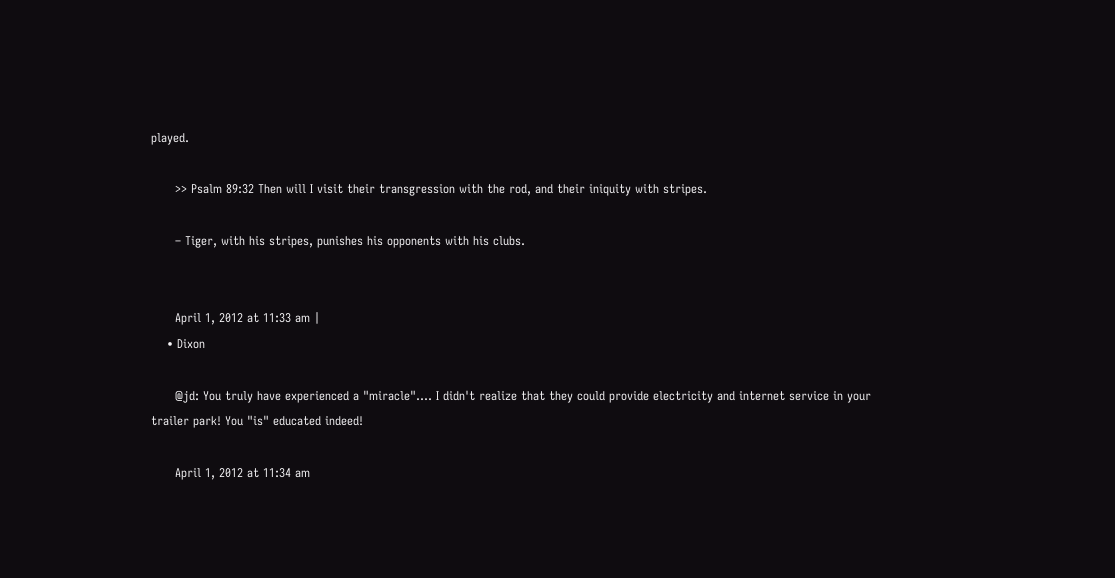played.

      >> Psalm 89:32 Then will I visit their transgression with the rod, and their iniquity with stripes.

      – Tiger, with his stripes, punishes his opponents with his clubs.


      April 1, 2012 at 11:33 am |
    • Dixon

      @jd: You truly have experienced a "miracle".... I didn't realize that they could provide electricity and internet service in your trailer park! You "is" educated indeed!

      April 1, 2012 at 11:34 am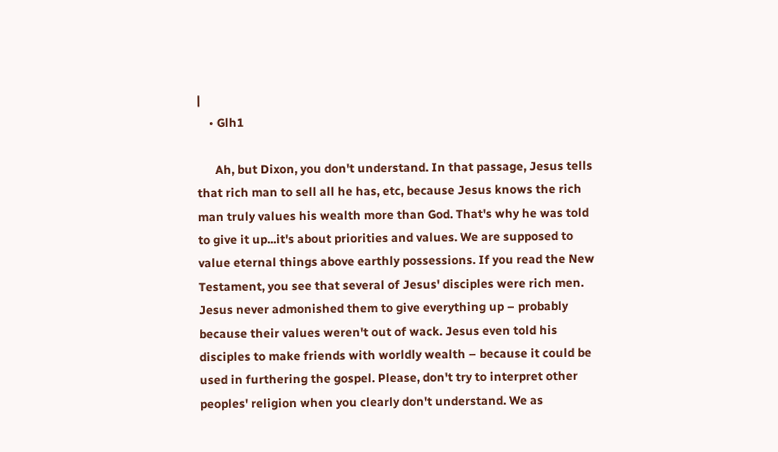|
    • Glh1

      Ah, but Dixon, you don't understand. In that passage, Jesus tells that rich man to sell all he has, etc, because Jesus knows the rich man truly values his wealth more than God. That's why he was told to give it up...it's about priorities and values. We are supposed to value eternal things above earthly possessions. If you read the New Testament, you see that several of Jesus' disciples were rich men. Jesus never admonished them to give everything up – probably because their values weren't out of wack. Jesus even told his disciples to make friends with worldly wealth – because it could be used in furthering the gospel. Please, don't try to interpret other peoples' religion when you clearly don't understand. We as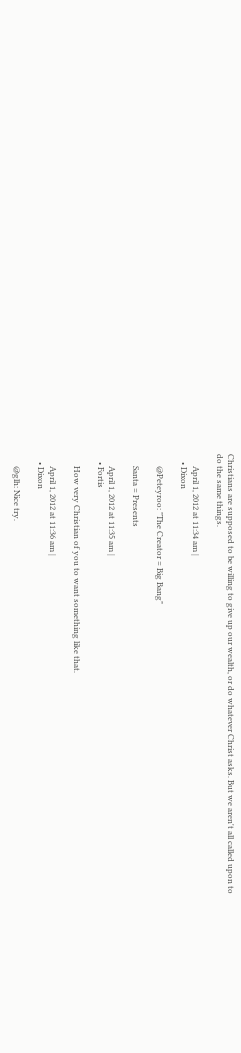Christians are supposed to be willing to give up our wealth, or do whatever Christ asks. But we aren't all called upon to do the same things.

      April 1, 2012 at 11:34 am |
    • Dixon

      @Peteyroo: "The Creator = Big Bang"

      Santa = Presents

      April 1, 2012 at 11:35 am |
    • Fortis

      How very Christian of you to want something like that.

      April 1, 2012 at 11:36 am |
    • Dixon

      @glh: Nice try.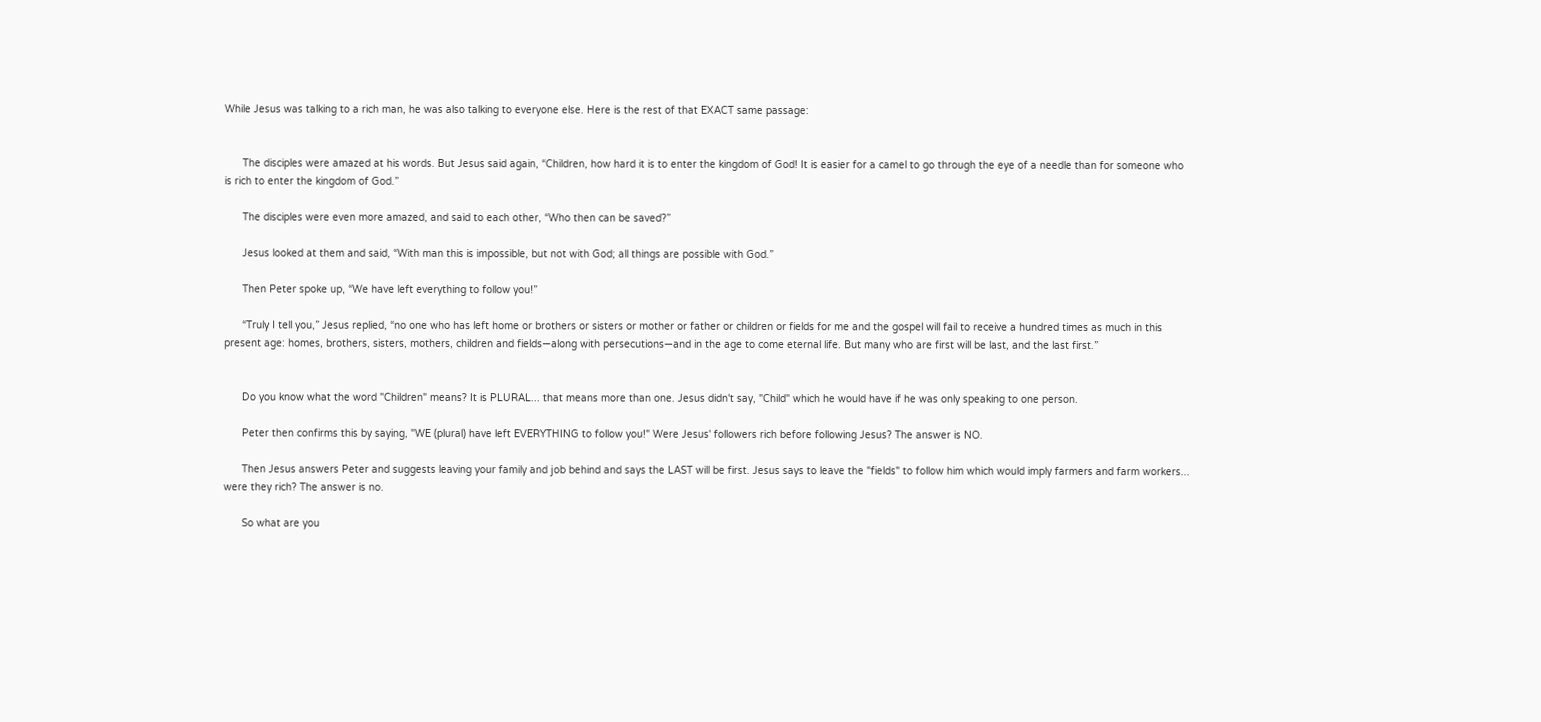While Jesus was talking to a rich man, he was also talking to everyone else. Here is the rest of that EXACT same passage:


      The disciples were amazed at his words. But Jesus said again, “Children, how hard it is to enter the kingdom of God! It is easier for a camel to go through the eye of a needle than for someone who is rich to enter the kingdom of God.”

      The disciples were even more amazed, and said to each other, “Who then can be saved?”

      Jesus looked at them and said, “With man this is impossible, but not with God; all things are possible with God.”

      Then Peter spoke up, “We have left everything to follow you!”

      “Truly I tell you,” Jesus replied, “no one who has left home or brothers or sisters or mother or father or children or fields for me and the gospel will fail to receive a hundred times as much in this present age: homes, brothers, sisters, mothers, children and fields—along with persecutions—and in the age to come eternal life. But many who are first will be last, and the last first.”


      Do you know what the word "Children" means? It is PLURAL... that means more than one. Jesus didn't say, "Child" which he would have if he was only speaking to one person.

      Peter then confirms this by saying, "WE (plural) have left EVERYTHING to follow you!" Were Jesus' followers rich before following Jesus? The answer is NO.

      Then Jesus answers Peter and suggests leaving your family and job behind and says the LAST will be first. Jesus says to leave the "fields" to follow him which would imply farmers and farm workers... were they rich? The answer is no.

      So what are you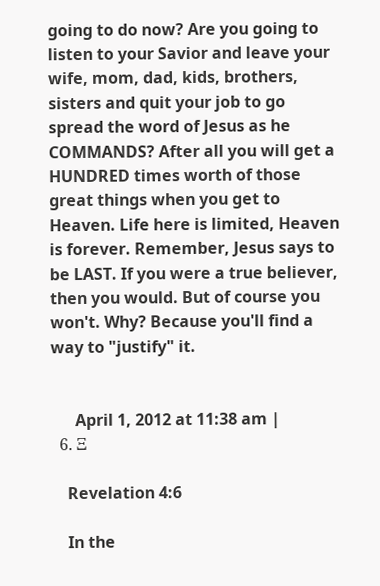going to do now? Are you going to listen to your Savior and leave your wife, mom, dad, kids, brothers, sisters and quit your job to go spread the word of Jesus as he COMMANDS? After all you will get a HUNDRED times worth of those great things when you get to Heaven. Life here is limited, Heaven is forever. Remember, Jesus says to be LAST. If you were a true believer, then you would. But of course you won't. Why? Because you'll find a way to "justify" it.


      April 1, 2012 at 11:38 am |
  6. Ξ

    Revelation 4:6

    In the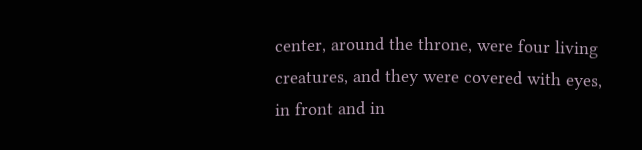center, around the throne, were four living creatures, and they were covered with eyes, in front and in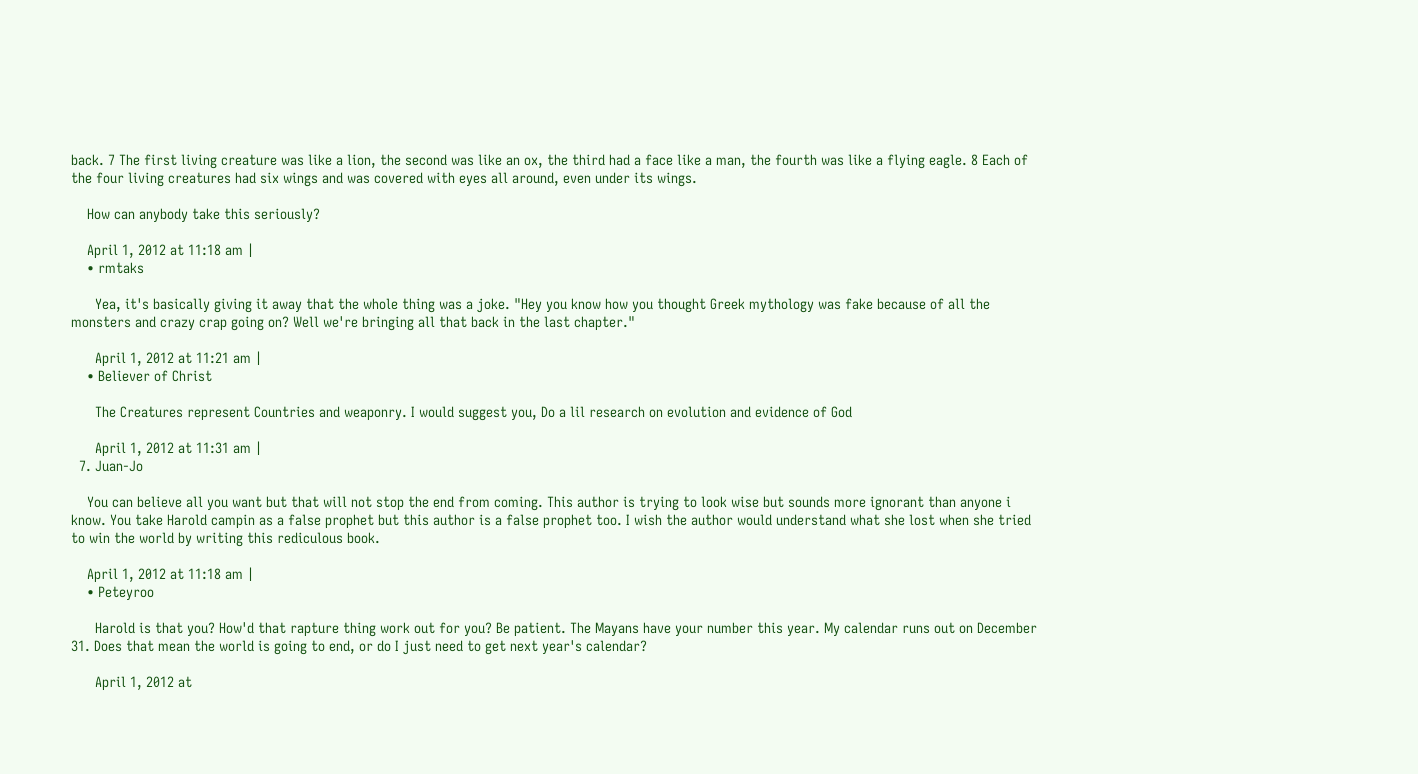back. 7 The first living creature was like a lion, the second was like an ox, the third had a face like a man, the fourth was like a flying eagle. 8 Each of the four living creatures had six wings and was covered with eyes all around, even under its wings.

    How can anybody take this seriously?

    April 1, 2012 at 11:18 am |
    • rmtaks

      Yea, it's basically giving it away that the whole thing was a joke. "Hey you know how you thought Greek mythology was fake because of all the monsters and crazy crap going on? Well we're bringing all that back in the last chapter."

      April 1, 2012 at 11:21 am |
    • Believer of Christ

      The Creatures represent Countries and weaponry. I would suggest you, Do a lil research on evolution and evidence of God

      April 1, 2012 at 11:31 am |
  7. Juan-Jo

    You can believe all you want but that will not stop the end from coming. This author is trying to look wise but sounds more ignorant than anyone i know. You take Harold campin as a false prophet but this author is a false prophet too. I wish the author would understand what she lost when she tried to win the world by writing this rediculous book.

    April 1, 2012 at 11:18 am |
    • Peteyroo

      Harold is that you? How'd that rapture thing work out for you? Be patient. The Mayans have your number this year. My calendar runs out on December 31. Does that mean the world is going to end, or do I just need to get next year's calendar?

      April 1, 2012 at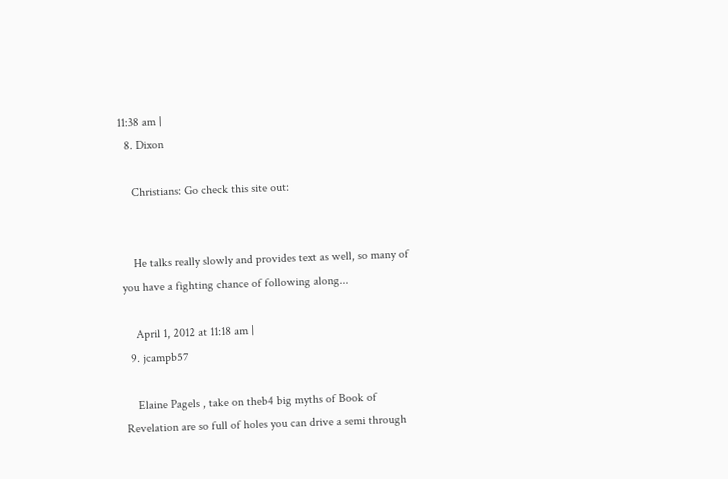11:38 am |
  8. Dixon

    Christians: Go check this site out:


    He talks really slowly and provides text as well, so many of you have a fighting chance of following along...

    April 1, 2012 at 11:18 am |
  9. jcampb57

    Elaine Pagels , take on theb4 big myths of Book of Revelation are so full of holes you can drive a semi through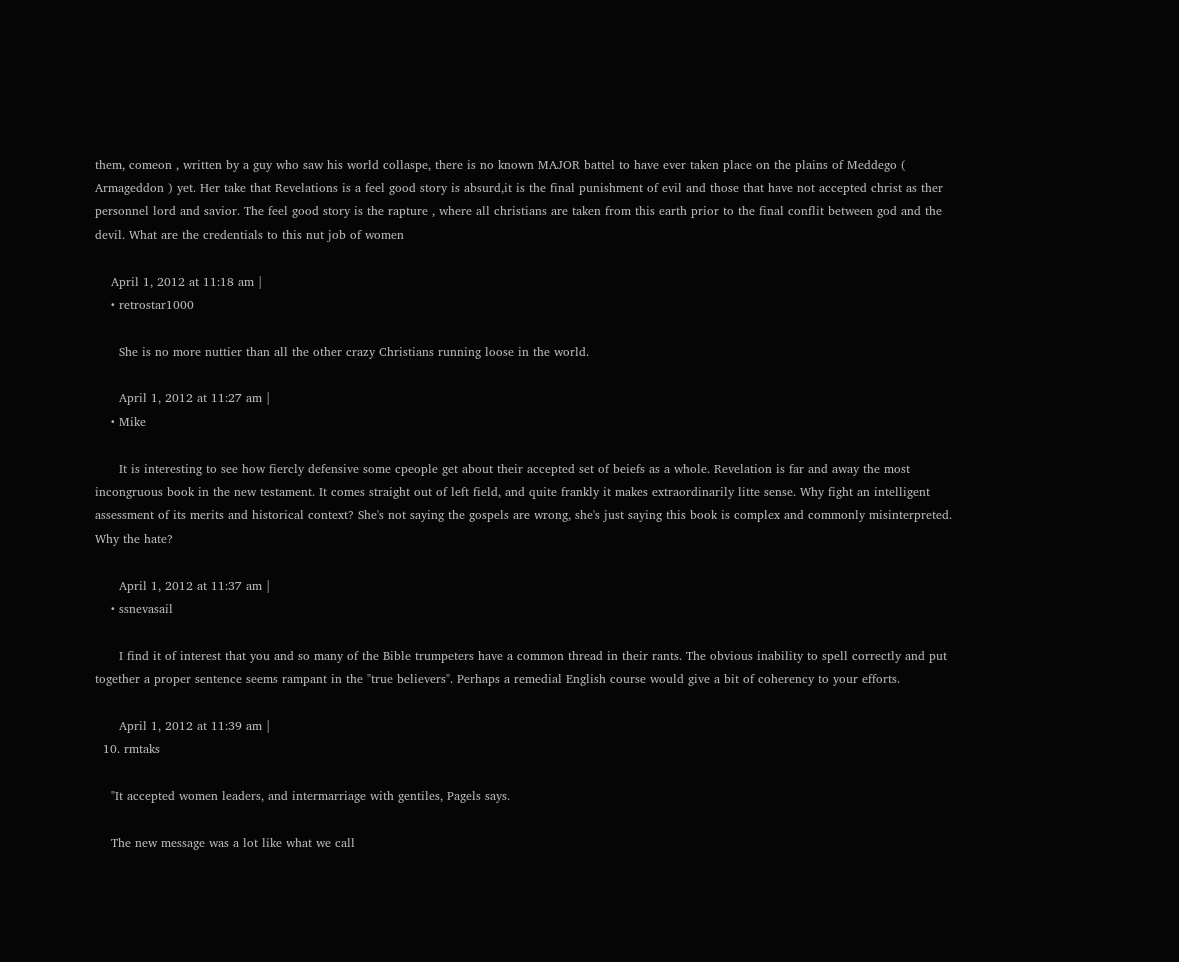them, comeon , written by a guy who saw his world collaspe, there is no known MAJOR battel to have ever taken place on the plains of Meddego ( Armageddon ) yet. Her take that Revelations is a feel good story is absurd,it is the final punishment of evil and those that have not accepted christ as ther personnel lord and savior. The feel good story is the rapture , where all christians are taken from this earth prior to the final conflit between god and the devil. What are the credentials to this nut job of women

    April 1, 2012 at 11:18 am |
    • retrostar1000

      She is no more nuttier than all the other crazy Christians running loose in the world.

      April 1, 2012 at 11:27 am |
    • Mike

      It is interesting to see how fiercly defensive some cpeople get about their accepted set of beiefs as a whole. Revelation is far and away the most incongruous book in the new testament. It comes straight out of left field, and quite frankly it makes extraordinarily litte sense. Why fight an intelligent assessment of its merits and historical context? She's not saying the gospels are wrong, she's just saying this book is complex and commonly misinterpreted. Why the hate?

      April 1, 2012 at 11:37 am |
    • ssnevasail

      I find it of interest that you and so many of the Bible trumpeters have a common thread in their rants. The obvious inability to spell correctly and put together a proper sentence seems rampant in the "true believers". Perhaps a remedial English course would give a bit of coherency to your efforts.

      April 1, 2012 at 11:39 am |
  10. rmtaks

    "It accepted women leaders, and intermarriage with gentiles, Pagels says.

    The new message was a lot like what we call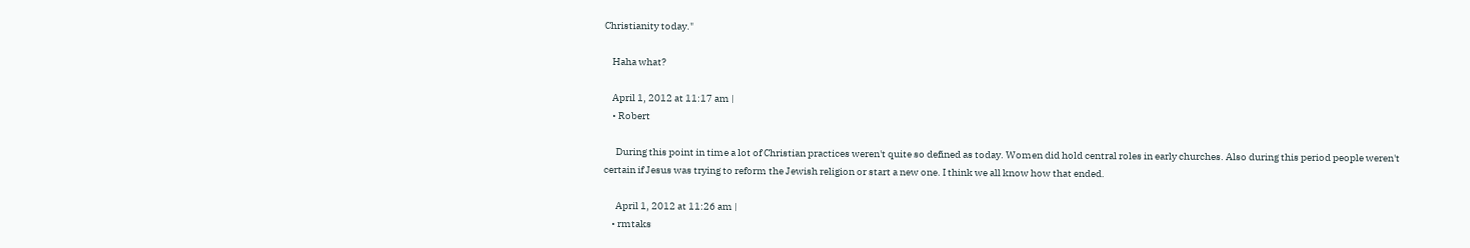Christianity today."

    Haha what?

    April 1, 2012 at 11:17 am |
    • Robert

      During this point in time a lot of Christian practices weren't quite so defined as today. Women did hold central roles in early churches. Also during this period people weren't certain if Jesus was trying to reform the Jewish religion or start a new one. I think we all know how that ended.

      April 1, 2012 at 11:26 am |
    • rmtaks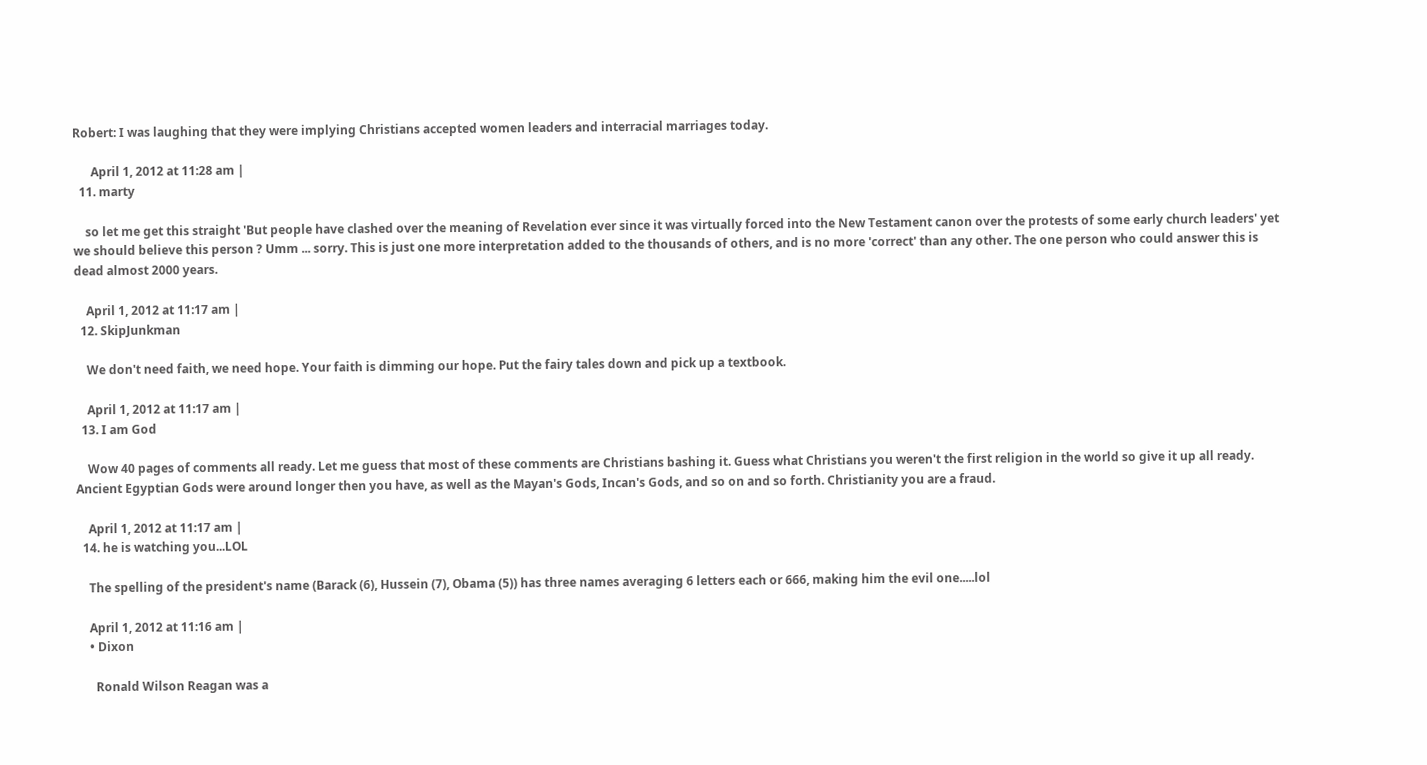Robert: I was laughing that they were implying Christians accepted women leaders and interracial marriages today.

      April 1, 2012 at 11:28 am |
  11. marty

    so let me get this straight 'But people have clashed over the meaning of Revelation ever since it was virtually forced into the New Testament canon over the protests of some early church leaders' yet we should believe this person ? Umm ... sorry. This is just one more interpretation added to the thousands of others, and is no more 'correct' than any other. The one person who could answer this is dead almost 2000 years.

    April 1, 2012 at 11:17 am |
  12. SkipJunkman

    We don't need faith, we need hope. Your faith is dimming our hope. Put the fairy tales down and pick up a textbook.

    April 1, 2012 at 11:17 am |
  13. I am God

    Wow 40 pages of comments all ready. Let me guess that most of these comments are Christians bashing it. Guess what Christians you weren't the first religion in the world so give it up all ready. Ancient Egyptian Gods were around longer then you have, as well as the Mayan's Gods, Incan's Gods, and so on and so forth. Christianity you are a fraud.

    April 1, 2012 at 11:17 am |
  14. he is watching you...LOL

    The spelling of the president's name (Barack (6), Hussein (7), Obama (5)) has three names averaging 6 letters each or 666, making him the evil one.....lol

    April 1, 2012 at 11:16 am |
    • Dixon

      Ronald Wilson Reagan was a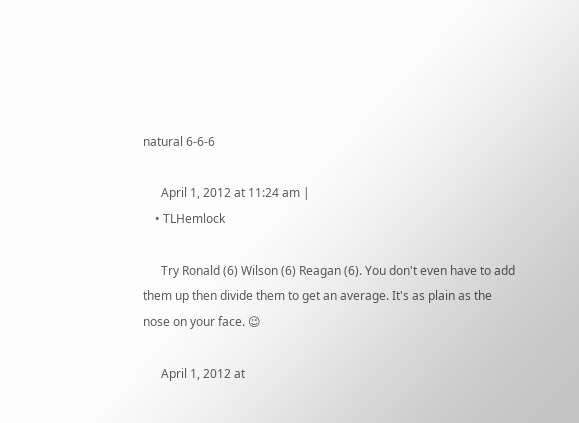natural 6-6-6

      April 1, 2012 at 11:24 am |
    • TLHemlock

      Try Ronald (6) Wilson (6) Reagan (6). You don't even have to add them up then divide them to get an average. It's as plain as the nose on your face. 😉

      April 1, 2012 at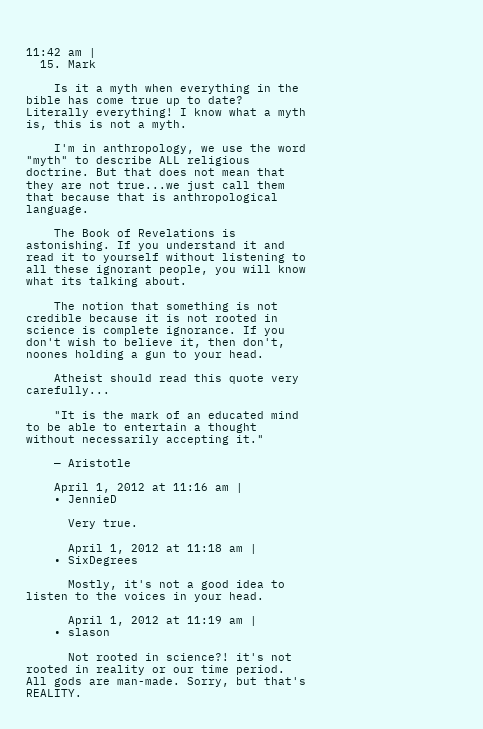11:42 am |
  15. Mark

    Is it a myth when everything in the bible has come true up to date? Literally everything! I know what a myth is, this is not a myth.

    I'm in anthropology, we use the word "myth" to describe ALL religious doctrine. But that does not mean that they are not true...we just call them that because that is anthropological language.

    The Book of Revelations is astonishing. If you understand it and read it to yourself without listening to all these ignorant people, you will know what its talking about.

    The notion that something is not credible because it is not rooted in science is complete ignorance. If you don't wish to believe it, then don't, noones holding a gun to your head.

    Atheist should read this quote very carefully...

    "It is the mark of an educated mind to be able to entertain a thought without necessarily accepting it."

    — Aristotle

    April 1, 2012 at 11:16 am |
    • JennieD

      Very true.

      April 1, 2012 at 11:18 am |
    • SixDegrees

      Mostly, it's not a good idea to listen to the voices in your head.

      April 1, 2012 at 11:19 am |
    • slason

      Not rooted in science?! it's not rooted in reality or our time period. All gods are man-made. Sorry, but that's REALITY.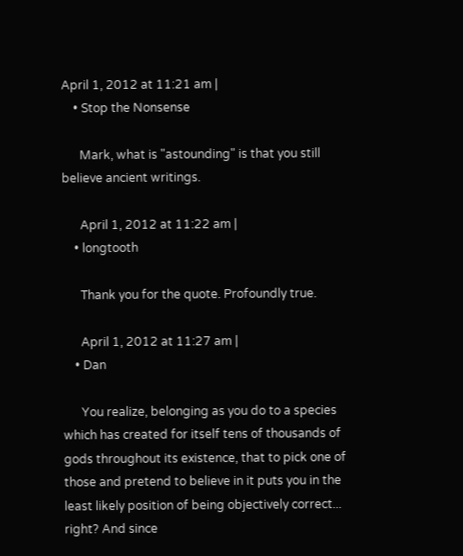April 1, 2012 at 11:21 am |
    • Stop the Nonsense

      Mark, what is "astounding" is that you still believe ancient writings.

      April 1, 2012 at 11:22 am |
    • longtooth

      Thank you for the quote. Profoundly true.

      April 1, 2012 at 11:27 am |
    • Dan

      You realize, belonging as you do to a species which has created for itself tens of thousands of gods throughout its existence, that to pick one of those and pretend to believe in it puts you in the least likely position of being objectively correct... right? And since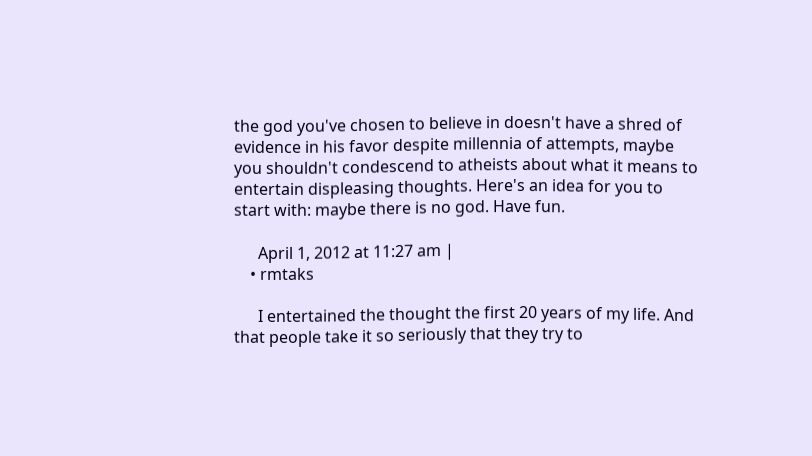the god you've chosen to believe in doesn't have a shred of evidence in his favor despite millennia of attempts, maybe you shouldn't condescend to atheists about what it means to entertain displeasing thoughts. Here's an idea for you to start with: maybe there is no god. Have fun.

      April 1, 2012 at 11:27 am |
    • rmtaks

      I entertained the thought the first 20 years of my life. And that people take it so seriously that they try to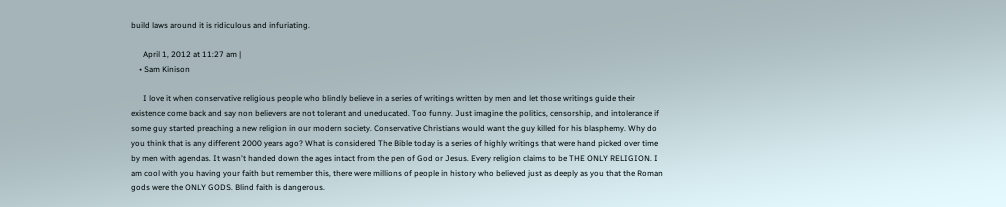build laws around it is ridiculous and infuriating.

      April 1, 2012 at 11:27 am |
    • Sam Kinison

      I love it when conservative religious people who blindly believe in a series of writings written by men and let those writings guide their existence come back and say non believers are not tolerant and uneducated. Too funny. Just imagine the politics, censorship, and intolerance if some guy started preaching a new religion in our modern society. Conservative Christians would want the guy killed for his blasphemy. Why do you think that is any different 2000 years ago? What is considered The Bible today is a series of highly writings that were hand picked over time by men with agendas. It wasn't handed down the ages intact from the pen of God or Jesus. Every religion claims to be THE ONLY RELIGION. I am cool with you having your faith but remember this, there were millions of people in history who believed just as deeply as you that the Roman gods were the ONLY GODS. Blind faith is dangerous.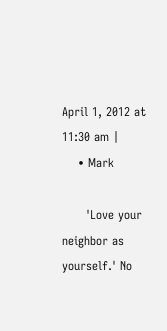April 1, 2012 at 11:30 am |
    • Mark

      'Love your neighbor as yourself.' No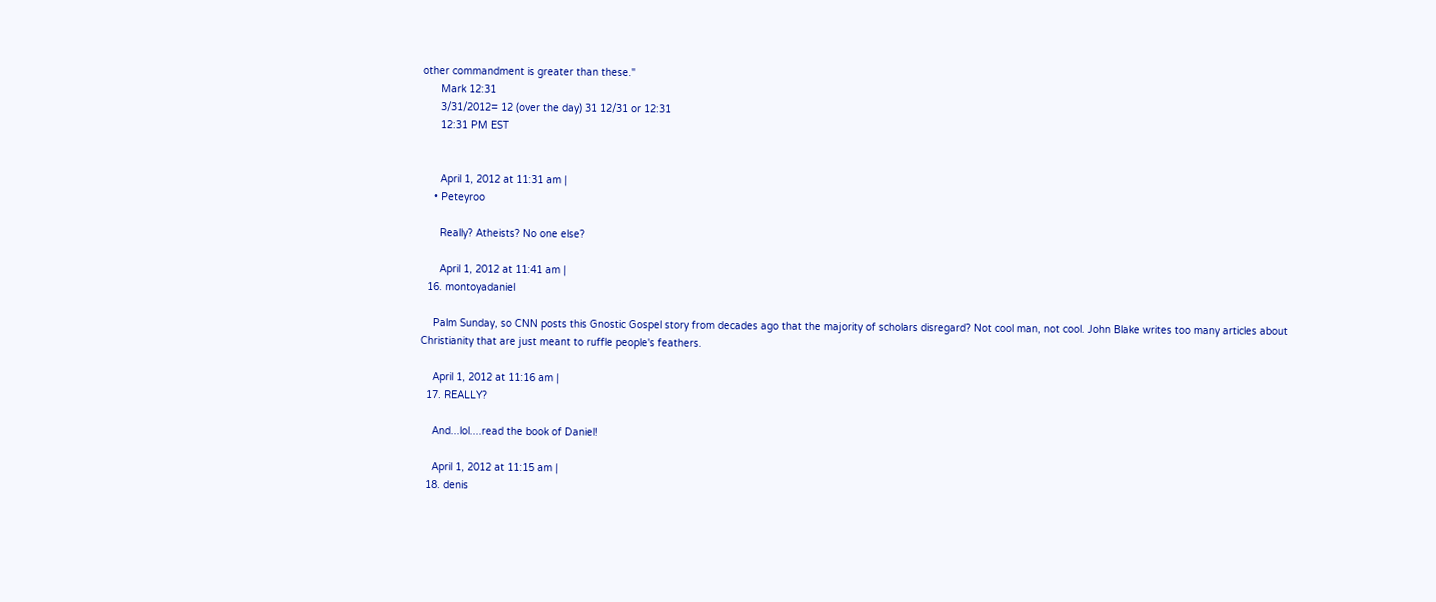other commandment is greater than these."
      Mark 12:31
      3/31/2012= 12 (over the day) 31 12/31 or 12:31
      12:31 PM EST


      April 1, 2012 at 11:31 am |
    • Peteyroo

      Really? Atheists? No one else?

      April 1, 2012 at 11:41 am |
  16. montoyadaniel

    Palm Sunday, so CNN posts this Gnostic Gospel story from decades ago that the majority of scholars disregard? Not cool man, not cool. John Blake writes too many articles about Christianity that are just meant to ruffle people's feathers.

    April 1, 2012 at 11:16 am |
  17. REALLY?

    And...lol....read the book of Daniel!

    April 1, 2012 at 11:15 am |
  18. denis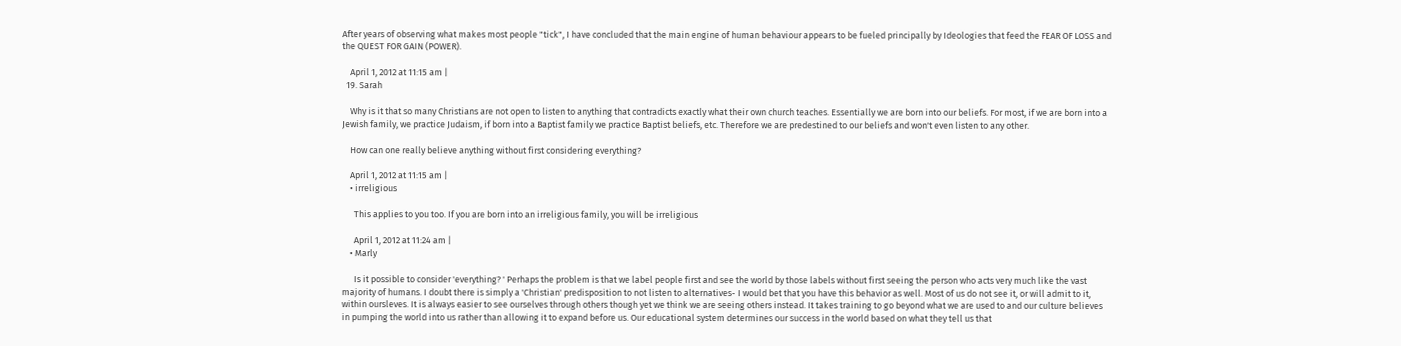After years of observing what makes most people "tick", I have concluded that the main engine of human behaviour appears to be fueled principally by Ideologies that feed the FEAR OF LOSS and the QUEST FOR GAIN (POWER).

    April 1, 2012 at 11:15 am |
  19. Sarah

    Why is it that so many Christians are not open to listen to anything that contradicts exactly what their own church teaches. Essentially we are born into our beliefs. For most, if we are born into a Jewish family, we practice Judaism, if born into a Baptist family we practice Baptist beliefs, etc. Therefore we are predestined to our beliefs and won't even listen to any other.

    How can one really believe anything without first considering everything?

    April 1, 2012 at 11:15 am |
    • irreligious

      This applies to you too. If you are born into an irreligious family, you will be irreligious

      April 1, 2012 at 11:24 am |
    • Marly

      Is it possible to consider 'everything? ' Perhaps the problem is that we label people first and see the world by those labels without first seeing the person who acts very much like the vast majority of humans. I doubt there is simply a 'Christian' predisposition to not listen to alternatives- I would bet that you have this behavior as well. Most of us do not see it, or will admit to it, within oursleves. It is always easier to see ourselves through others though yet we think we are seeing others instead. It takes training to go beyond what we are used to and our culture believes in pumping the world into us rather than allowing it to expand before us. Our educational system determines our success in the world based on what they tell us that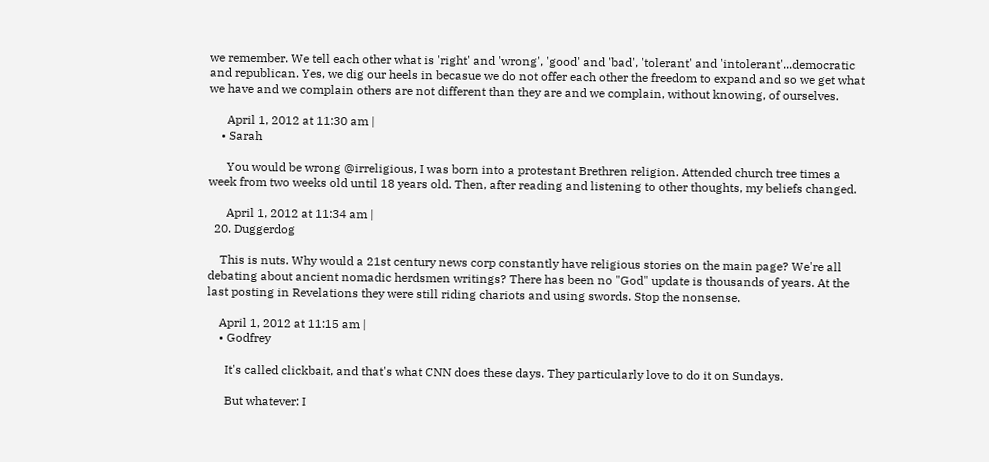we remember. We tell each other what is 'right' and 'wrong', 'good' and 'bad', 'tolerant' and 'intolerant'...democratic and republican. Yes, we dig our heels in becasue we do not offer each other the freedom to expand and so we get what we have and we complain others are not different than they are and we complain, without knowing, of ourselves.

      April 1, 2012 at 11:30 am |
    • Sarah

      You would be wrong @irreligious, I was born into a protestant Brethren religion. Attended church tree times a week from two weeks old until 18 years old. Then, after reading and listening to other thoughts, my beliefs changed.

      April 1, 2012 at 11:34 am |
  20. Duggerdog

    This is nuts. Why would a 21st century news corp constantly have religious stories on the main page? We're all debating about ancient nomadic herdsmen writings? There has been no "God" update is thousands of years. At the last posting in Revelations they were still riding chariots and using swords. Stop the nonsense.

    April 1, 2012 at 11:15 am |
    • Godfrey

      It's called clickbait, and that's what CNN does these days. They particularly love to do it on Sundays.

      But whatever: I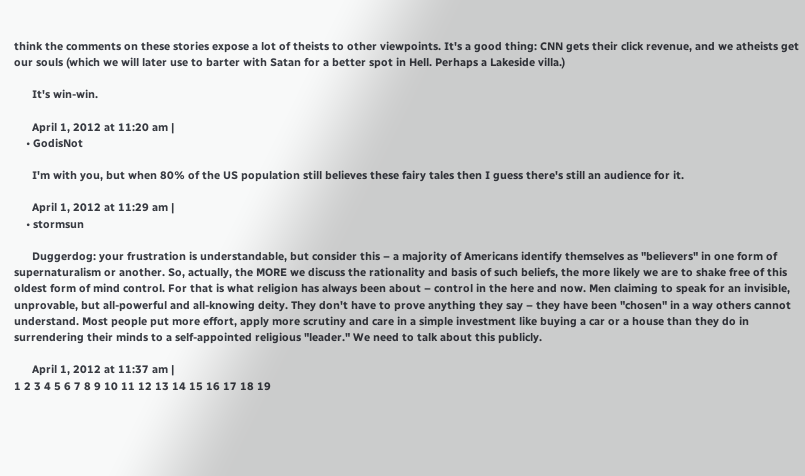think the comments on these stories expose a lot of theists to other viewpoints. It's a good thing: CNN gets their click revenue, and we atheists get our souls (which we will later use to barter with Satan for a better spot in Hell. Perhaps a Lakeside villa.)

      It's win-win.

      April 1, 2012 at 11:20 am |
    • GodisNot

      I'm with you, but when 80% of the US population still believes these fairy tales then I guess there's still an audience for it.

      April 1, 2012 at 11:29 am |
    • stormsun

      Duggerdog: your frustration is understandable, but consider this – a majority of Americans identify themselves as "believers" in one form of supernaturalism or another. So, actually, the MORE we discuss the rationality and basis of such beliefs, the more likely we are to shake free of this oldest form of mind control. For that is what religion has always been about – control in the here and now. Men claiming to speak for an invisible, unprovable, but all-powerful and all-knowing deity. They don't have to prove anything they say – they have been "chosen" in a way others cannot understand. Most people put more effort, apply more scrutiny and care in a simple investment like buying a car or a house than they do in surrendering their minds to a self-appointed religious "leader." We need to talk about this publicly.

      April 1, 2012 at 11:37 am |
1 2 3 4 5 6 7 8 9 10 11 12 13 14 15 16 17 18 19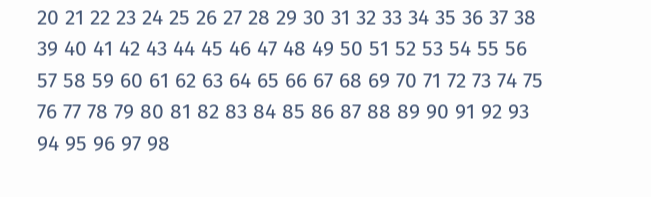20 21 22 23 24 25 26 27 28 29 30 31 32 33 34 35 36 37 38 39 40 41 42 43 44 45 46 47 48 49 50 51 52 53 54 55 56 57 58 59 60 61 62 63 64 65 66 67 68 69 70 71 72 73 74 75 76 77 78 79 80 81 82 83 84 85 86 87 88 89 90 91 92 93 94 95 96 97 98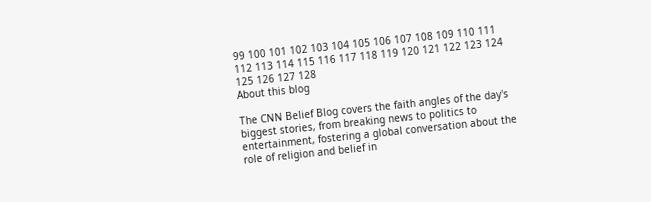99 100 101 102 103 104 105 106 107 108 109 110 111 112 113 114 115 116 117 118 119 120 121 122 123 124 125 126 127 128
About this blog

The CNN Belief Blog covers the faith angles of the day's biggest stories, from breaking news to politics to entertainment, fostering a global conversation about the role of religion and belief in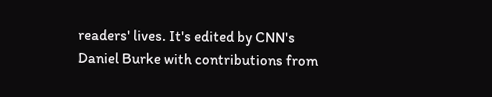readers' lives. It's edited by CNN's Daniel Burke with contributions from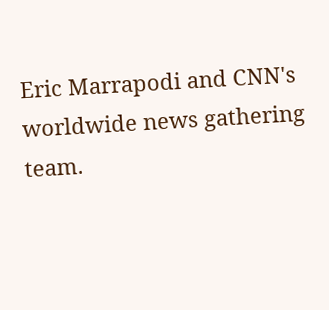Eric Marrapodi and CNN's worldwide news gathering team.